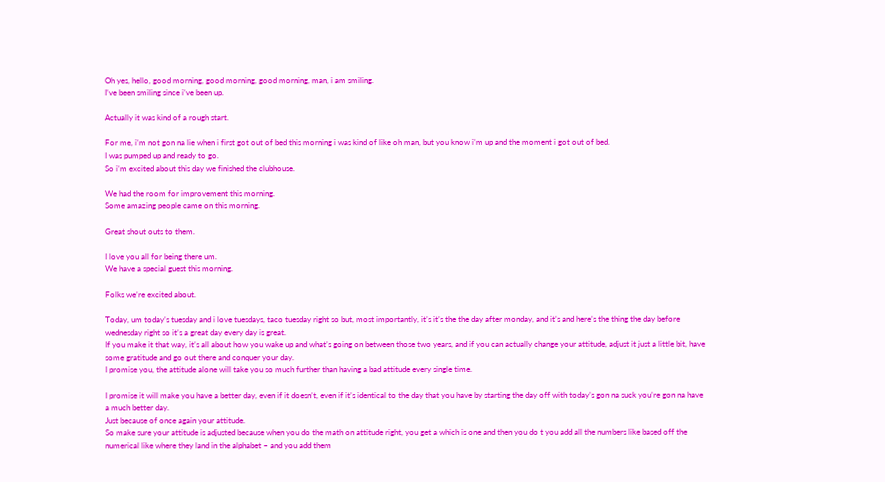Oh yes, hello, good morning, good morning, good morning, man, i am smiling.
I’ve been smiling since i’ve been up.

Actually it was kind of a rough start.

For me, i’m not gon na lie when i first got out of bed this morning i was kind of like oh man, but you know i’m up and the moment i got out of bed.
I was pumped up and ready to go.
So i’m excited about this day we finished the clubhouse.

We had the room for improvement this morning.
Some amazing people came on this morning.

Great shout outs to them.

I love you all for being there um.
We have a special guest this morning.

Folks we’re excited about.

Today, um today’s tuesday and i love tuesdays, taco tuesday right so but, most importantly, it’s it’s the the day after monday, and it’s and here’s the thing the day before wednesday right so it’s a great day every day is great.
If you make it that way, it’s all about how you wake up and what’s going on between those two years, and if you can actually change your attitude, adjust it just a little bit, have some gratitude and go out there and conquer your day.
I promise you, the attitude alone will take you so much further than having a bad attitude every single time.

I promise it will make you have a better day, even if it doesn’t, even if it’s identical to the day that you have by starting the day off with today’s gon na suck you’re gon na have a much better day.
Just because of once again your attitude.
So make sure your attitude is adjusted because when you do the math on attitude right, you get a which is one and then you do t you add all the numbers like based off the numerical like where they land in the alphabet – and you add them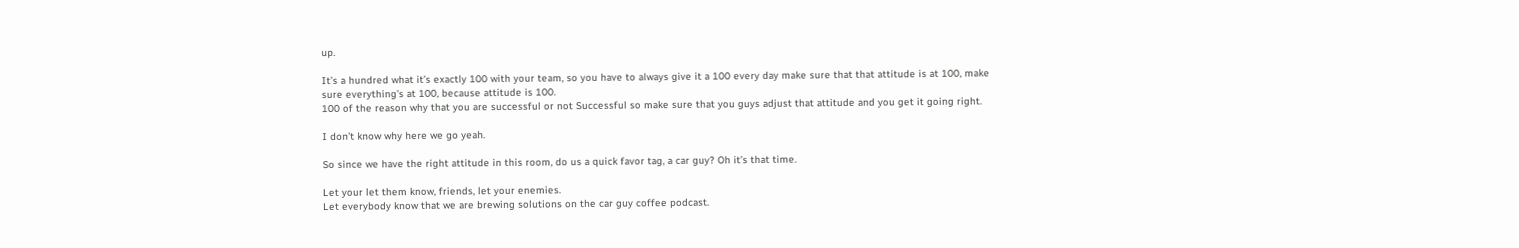up.

It’s a hundred what it’s exactly 100 with your team, so you have to always give it a 100 every day make sure that that attitude is at 100, make sure everything’s at 100, because attitude is 100.
100 of the reason why that you are successful or not Successful so make sure that you guys adjust that attitude and you get it going right.

I don’t know why here we go yeah.

So since we have the right attitude in this room, do us a quick favor tag, a car guy? Oh it’s that time.

Let your let them know, friends, let your enemies.
Let everybody know that we are brewing solutions on the car guy coffee podcast.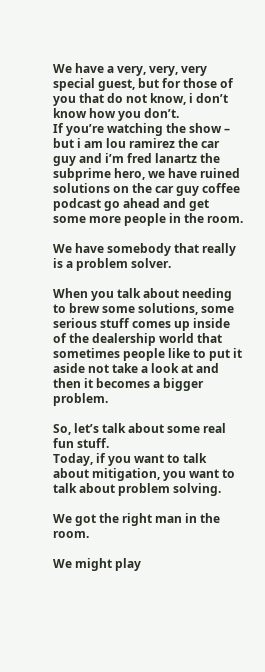We have a very, very, very special guest, but for those of you that do not know, i don’t know how you don’t.
If you’re watching the show – but i am lou ramirez the car guy and i’m fred lanartz the subprime hero, we have ruined solutions on the car guy coffee podcast go ahead and get some more people in the room.

We have somebody that really is a problem solver.

When you talk about needing to brew some solutions, some serious stuff comes up inside of the dealership world that sometimes people like to put it aside not take a look at and then it becomes a bigger problem.

So, let’s talk about some real fun stuff.
Today, if you want to talk about mitigation, you want to talk about problem solving.

We got the right man in the room.

We might play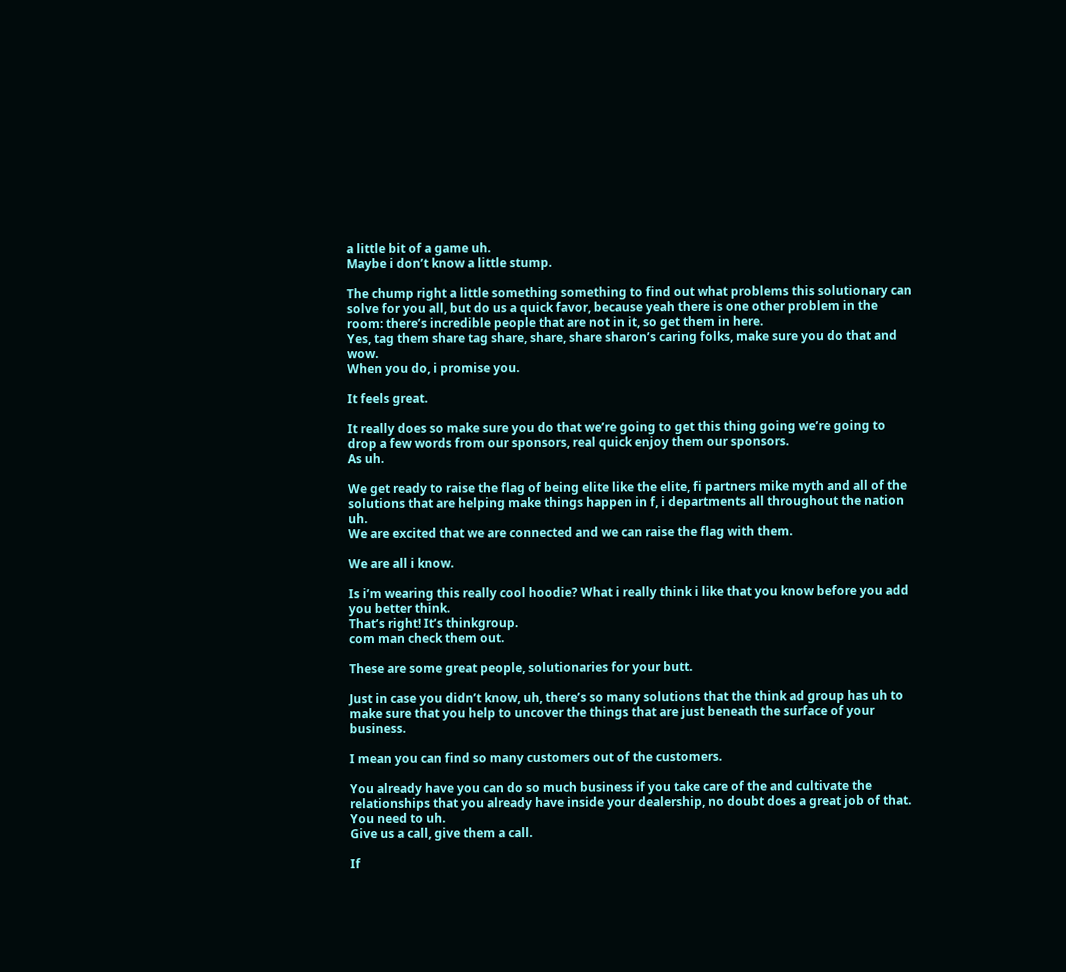a little bit of a game uh.
Maybe i don’t know a little stump.

The chump right a little something something to find out what problems this solutionary can solve for you all, but do us a quick favor, because yeah there is one other problem in the room: there’s incredible people that are not in it, so get them in here.
Yes, tag them share tag share, share, share sharon’s caring folks, make sure you do that and wow.
When you do, i promise you.

It feels great.

It really does so make sure you do that we’re going to get this thing going we’re going to drop a few words from our sponsors, real quick enjoy them our sponsors.
As uh.

We get ready to raise the flag of being elite like the elite, fi partners mike myth and all of the solutions that are helping make things happen in f, i departments all throughout the nation uh.
We are excited that we are connected and we can raise the flag with them.

We are all i know.

Is i’m wearing this really cool hoodie? What i really think i like that you know before you add you better think.
That’s right! It’s thinkgroup.
com man check them out.

These are some great people, solutionaries for your butt.

Just in case you didn’t know, uh, there’s so many solutions that the think ad group has uh to make sure that you help to uncover the things that are just beneath the surface of your business.

I mean you can find so many customers out of the customers.

You already have you can do so much business if you take care of the and cultivate the relationships that you already have inside your dealership, no doubt does a great job of that.
You need to uh.
Give us a call, give them a call.

If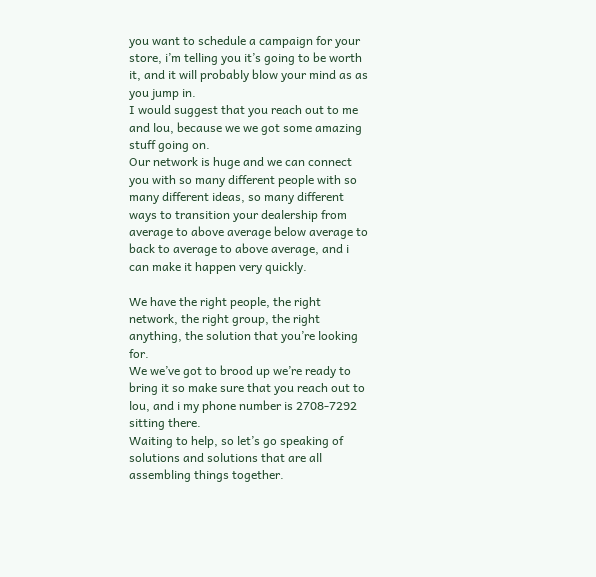you want to schedule a campaign for your store, i’m telling you it’s going to be worth it, and it will probably blow your mind as as you jump in.
I would suggest that you reach out to me and lou, because we we got some amazing stuff going on.
Our network is huge and we can connect you with so many different people with so many different ideas, so many different ways to transition your dealership from average to above average below average to back to average to above average, and i can make it happen very quickly.

We have the right people, the right network, the right group, the right anything, the solution that you’re looking for.
We we’ve got to brood up we’re ready to bring it so make sure that you reach out to lou, and i my phone number is 2708-7292 sitting there.
Waiting to help, so let’s go speaking of solutions and solutions that are all assembling things together.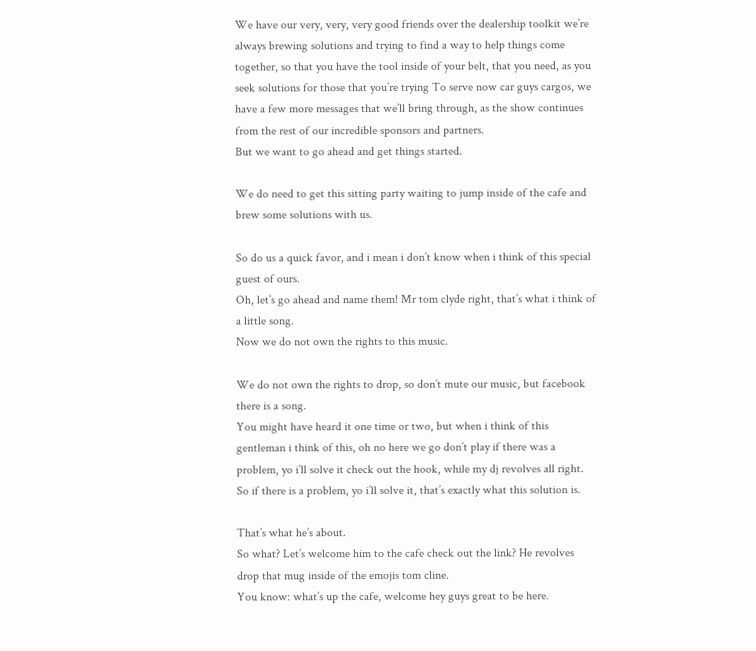We have our very, very, very good friends over the dealership toolkit we’re always brewing solutions and trying to find a way to help things come together, so that you have the tool inside of your belt, that you need, as you seek solutions for those that you’re trying To serve now car guys cargos, we have a few more messages that we’ll bring through, as the show continues from the rest of our incredible sponsors and partners.
But we want to go ahead and get things started.

We do need to get this sitting party waiting to jump inside of the cafe and brew some solutions with us.

So do us a quick favor, and i mean i don’t know when i think of this special guest of ours.
Oh, let’s go ahead and name them! Mr tom clyde right, that’s what i think of a little song.
Now we do not own the rights to this music.

We do not own the rights to drop, so don’t mute our music, but facebook there is a song.
You might have heard it one time or two, but when i think of this gentleman i think of this, oh no here we go don’t play if there was a problem, yo i’ll solve it check out the hook, while my dj revolves all right.
So if there is a problem, yo i’ll solve it, that’s exactly what this solution is.

That’s what he’s about.
So what? Let’s welcome him to the cafe check out the link? He revolves drop that mug inside of the emojis tom cline.
You know: what’s up the cafe, welcome hey guys great to be here.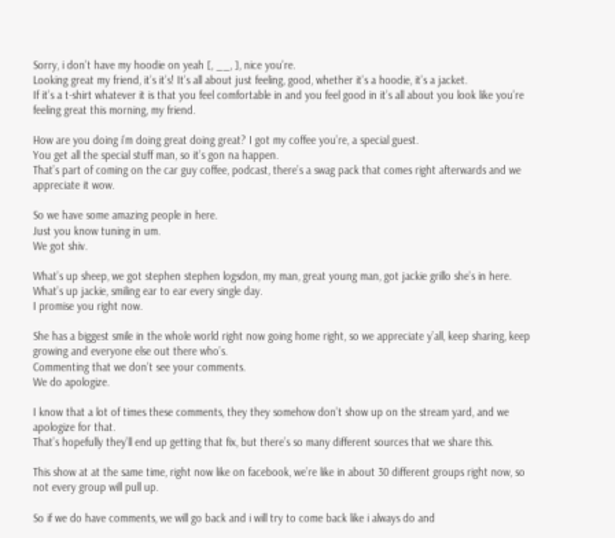Sorry, i don’t have my hoodie on yeah [, __, ], nice you’re.
Looking great my friend, it’s it’s! It’s all about just feeling, good, whether it’s a hoodie, it’s a jacket.
If it’s a t-shirt whatever it is that you feel comfortable in and you feel good in it’s all about you look like you’re feeling great this morning, my friend.

How are you doing i’m doing great doing great? I got my coffee you’re, a special guest.
You get all the special stuff man, so it’s gon na happen.
That’s part of coming on the car guy coffee, podcast, there’s a swag pack that comes right afterwards and we appreciate it wow.

So we have some amazing people in here.
Just you know tuning in um.
We got shiv.

What’s up sheep, we got stephen stephen logsdon, my man, great young man, got jackie grillo she’s in here.
What’s up jackie, smiling ear to ear every single day.
I promise you right now.

She has a biggest smile in the whole world right now going home right, so we appreciate y’all, keep sharing, keep growing and everyone else out there who’s.
Commenting that we don’t see your comments.
We do apologize.

I know that a lot of times these comments, they they somehow don’t show up on the stream yard, and we apologize for that.
That’s hopefully they’ll end up getting that fix, but there’s so many different sources that we share this.

This show at at the same time, right now like on facebook, we’re like in about 30 different groups right now, so not every group will pull up.

So if we do have comments, we will go back and i will try to come back like i always do and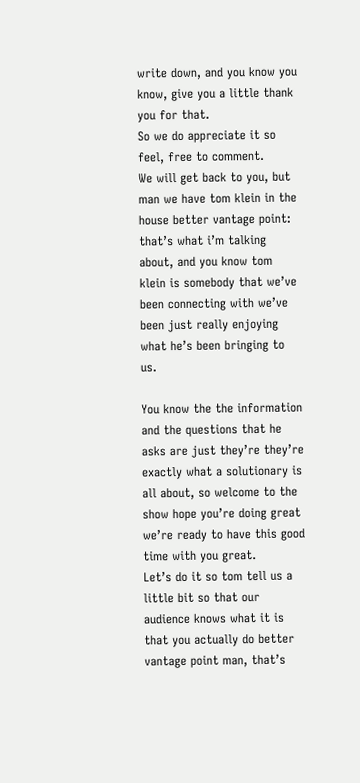write down, and you know you know, give you a little thank you for that.
So we do appreciate it so feel, free to comment.
We will get back to you, but man we have tom klein in the house better vantage point: that’s what i’m talking about, and you know tom klein is somebody that we’ve been connecting with we’ve been just really enjoying what he’s been bringing to us.

You know the the information and the questions that he asks are just they’re they’re exactly what a solutionary is all about, so welcome to the show hope you’re doing great we’re ready to have this good time with you great.
Let’s do it so tom tell us a little bit so that our audience knows what it is that you actually do better vantage point man, that’s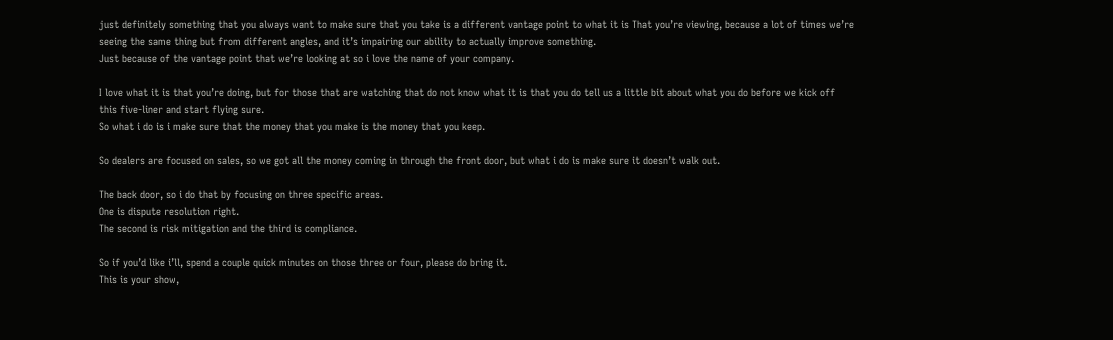just definitely something that you always want to make sure that you take is a different vantage point to what it is That you’re viewing, because a lot of times we’re seeing the same thing but from different angles, and it’s impairing our ability to actually improve something.
Just because of the vantage point that we’re looking at so i love the name of your company.

I love what it is that you’re doing, but for those that are watching that do not know what it is that you do tell us a little bit about what you do before we kick off this five-liner and start flying sure.
So what i do is i make sure that the money that you make is the money that you keep.

So dealers are focused on sales, so we got all the money coming in through the front door, but what i do is make sure it doesn’t walk out.

The back door, so i do that by focusing on three specific areas.
One is dispute resolution right.
The second is risk mitigation and the third is compliance.

So if you’d like i’ll, spend a couple quick minutes on those three or four, please do bring it.
This is your show,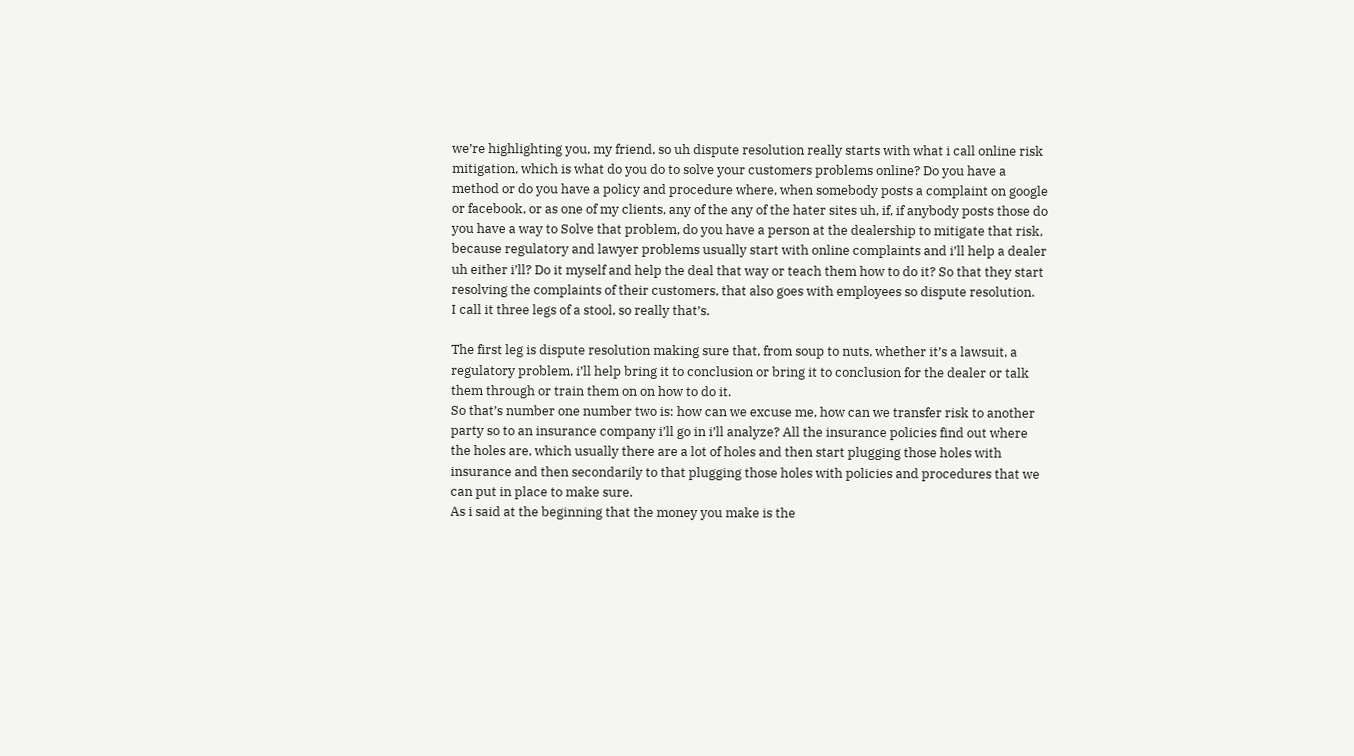we’re highlighting you, my friend, so uh dispute resolution really starts with what i call online risk mitigation, which is what do you do to solve your customers problems online? Do you have a method or do you have a policy and procedure where, when somebody posts a complaint on google or facebook, or as one of my clients, any of the any of the hater sites uh, if, if anybody posts those do you have a way to Solve that problem, do you have a person at the dealership to mitigate that risk, because regulatory and lawyer problems usually start with online complaints and i’ll help a dealer uh either i’ll? Do it myself and help the deal that way or teach them how to do it? So that they start resolving the complaints of their customers, that also goes with employees so dispute resolution.
I call it three legs of a stool, so really that’s.

The first leg is dispute resolution making sure that, from soup to nuts, whether it’s a lawsuit, a regulatory problem, i’ll help bring it to conclusion or bring it to conclusion for the dealer or talk them through or train them on on how to do it.
So that’s number one number two is: how can we excuse me, how can we transfer risk to another party so to an insurance company i’ll go in i’ll analyze? All the insurance policies find out where the holes are, which usually there are a lot of holes and then start plugging those holes with insurance and then secondarily to that plugging those holes with policies and procedures that we can put in place to make sure.
As i said at the beginning that the money you make is the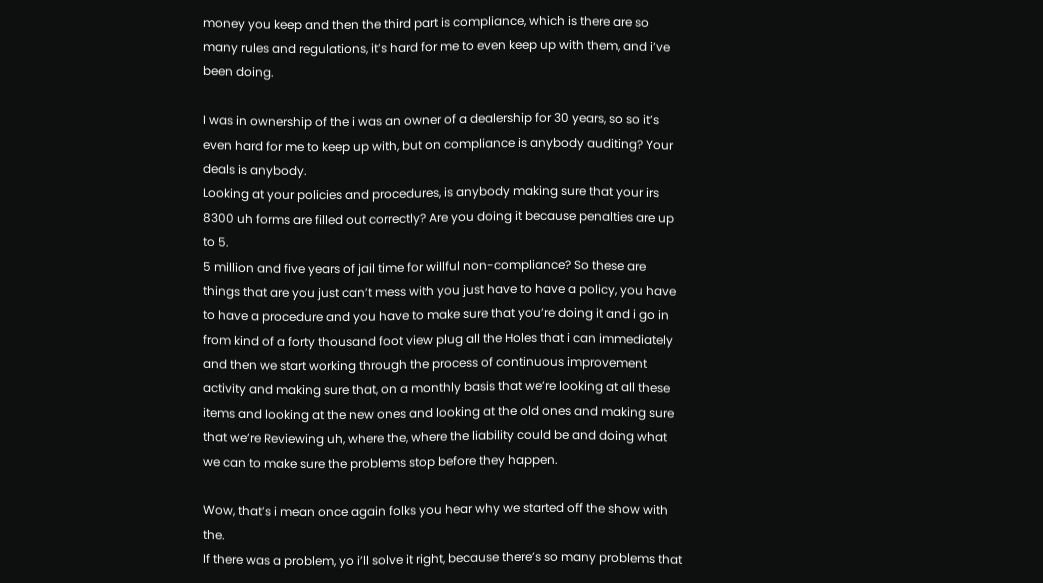money you keep and then the third part is compliance, which is there are so many rules and regulations, it’s hard for me to even keep up with them, and i’ve been doing.

I was in ownership of the i was an owner of a dealership for 30 years, so so it’s even hard for me to keep up with, but on compliance is anybody auditing? Your deals is anybody.
Looking at your policies and procedures, is anybody making sure that your irs 8300 uh forms are filled out correctly? Are you doing it because penalties are up to 5.
5 million and five years of jail time for willful non-compliance? So these are things that are you just can’t mess with you just have to have a policy, you have to have a procedure and you have to make sure that you’re doing it and i go in from kind of a forty thousand foot view plug all the Holes that i can immediately and then we start working through the process of continuous improvement activity and making sure that, on a monthly basis that we’re looking at all these items and looking at the new ones and looking at the old ones and making sure that we’re Reviewing uh, where the, where the liability could be and doing what we can to make sure the problems stop before they happen.

Wow, that’s i mean once again folks you hear why we started off the show with the.
If there was a problem, yo i’ll solve it right, because there’s so many problems that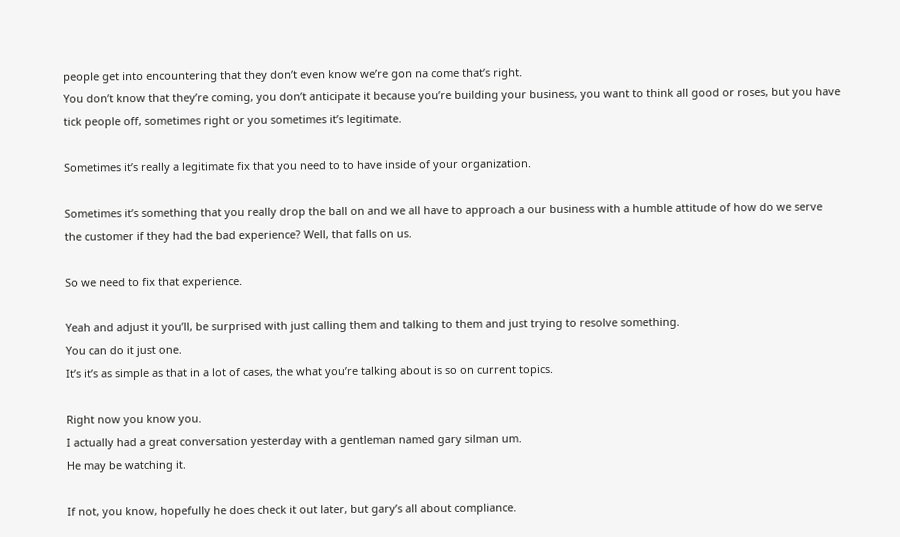people get into encountering that they don’t even know we’re gon na come that’s right.
You don’t know that they’re coming, you don’t anticipate it because you’re building your business, you want to think all good or roses, but you have tick people off, sometimes right or you sometimes it’s legitimate.

Sometimes it’s really a legitimate fix that you need to to have inside of your organization.

Sometimes it’s something that you really drop the ball on and we all have to approach a our business with a humble attitude of how do we serve the customer if they had the bad experience? Well, that falls on us.

So we need to fix that experience.

Yeah and adjust it you’ll, be surprised with just calling them and talking to them and just trying to resolve something.
You can do it just one.
It’s it’s as simple as that in a lot of cases, the what you’re talking about is so on current topics.

Right now you know you.
I actually had a great conversation yesterday with a gentleman named gary silman um.
He may be watching it.

If not, you know, hopefully he does check it out later, but gary’s all about compliance.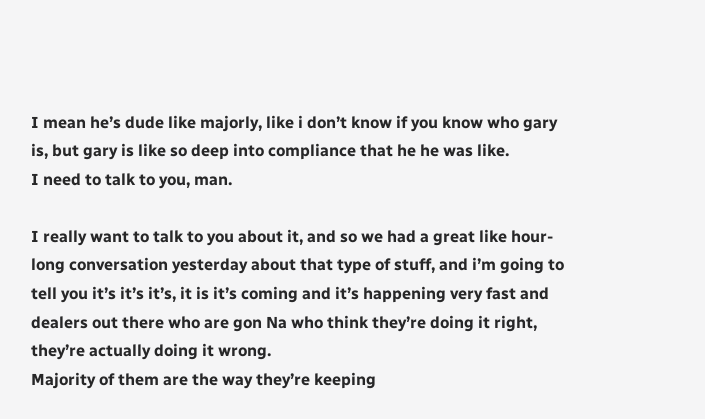I mean he’s dude like majorly, like i don’t know if you know who gary is, but gary is like so deep into compliance that he he was like.
I need to talk to you, man.

I really want to talk to you about it, and so we had a great like hour-long conversation yesterday about that type of stuff, and i’m going to tell you it’s it’s it’s, it is it’s coming and it’s happening very fast and dealers out there who are gon Na who think they’re doing it right, they’re actually doing it wrong.
Majority of them are the way they’re keeping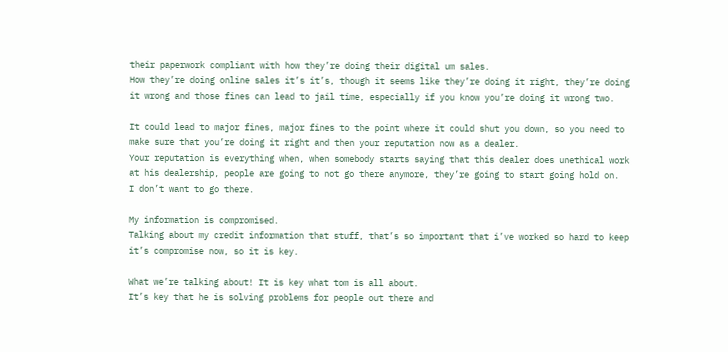their paperwork compliant with how they’re doing their digital um sales.
How they’re doing online sales it’s it’s, though it seems like they’re doing it right, they’re doing it wrong and those fines can lead to jail time, especially if you know you’re doing it wrong two.

It could lead to major fines, major fines to the point where it could shut you down, so you need to make sure that you’re doing it right and then your reputation now as a dealer.
Your reputation is everything when, when somebody starts saying that this dealer does unethical work at his dealership, people are going to not go there anymore, they’re going to start going hold on.
I don’t want to go there.

My information is compromised.
Talking about my credit information that stuff, that’s so important that i’ve worked so hard to keep it’s compromise now, so it is key.

What we’re talking about! It is key what tom is all about.
It’s key that he is solving problems for people out there and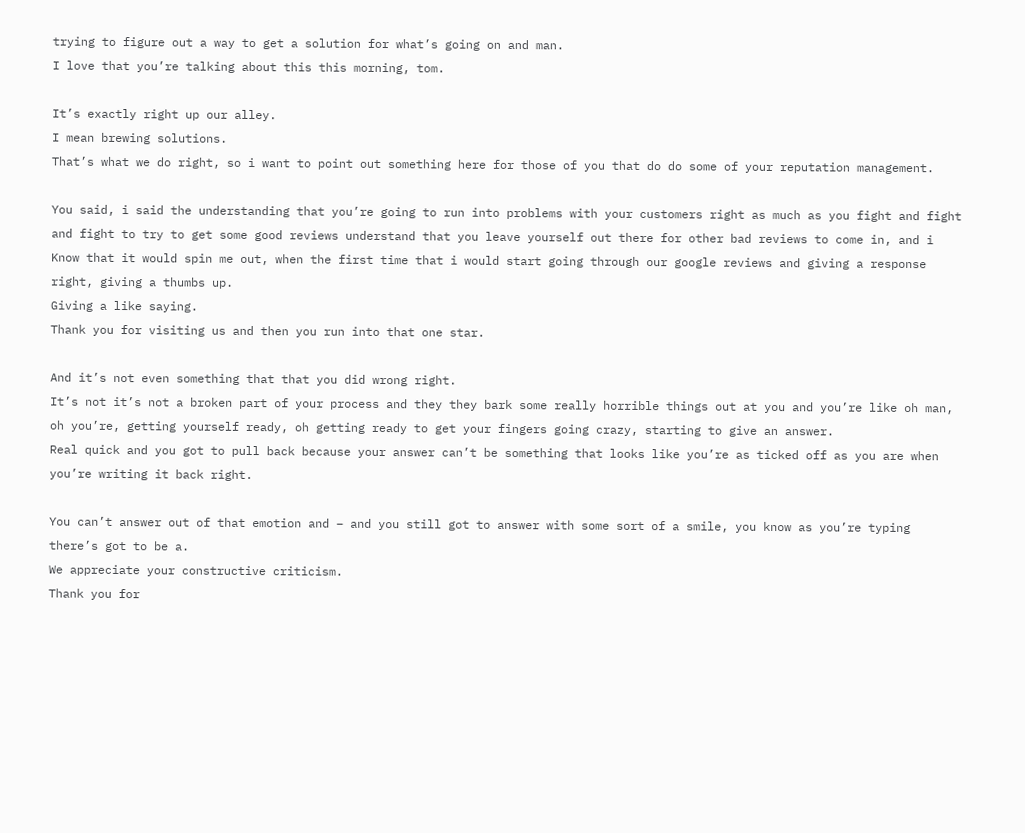trying to figure out a way to get a solution for what’s going on and man.
I love that you’re talking about this this morning, tom.

It’s exactly right up our alley.
I mean brewing solutions.
That’s what we do right, so i want to point out something here for those of you that do do some of your reputation management.

You said, i said the understanding that you’re going to run into problems with your customers right as much as you fight and fight and fight to try to get some good reviews understand that you leave yourself out there for other bad reviews to come in, and i Know that it would spin me out, when the first time that i would start going through our google reviews and giving a response right, giving a thumbs up.
Giving a like saying.
Thank you for visiting us and then you run into that one star.

And it’s not even something that that you did wrong right.
It’s not it’s not a broken part of your process and they they bark some really horrible things out at you and you’re like oh man, oh you’re, getting yourself ready, oh getting ready to get your fingers going crazy, starting to give an answer.
Real quick and you got to pull back because your answer can’t be something that looks like you’re as ticked off as you are when you’re writing it back right.

You can’t answer out of that emotion and – and you still got to answer with some sort of a smile, you know as you’re typing there’s got to be a.
We appreciate your constructive criticism.
Thank you for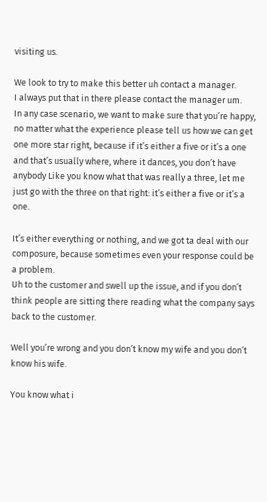visiting us.

We look to try to make this better uh contact a manager.
I always put that in there please contact the manager um.
In any case scenario, we want to make sure that you’re happy, no matter what the experience please tell us how we can get one more star right, because if it’s either a five or it’s a one and that’s usually where, where it dances, you don’t have anybody Like you know what that was really a three, let me just go with the three on that right: it’s either a five or it’s a one.

It’s either everything or nothing, and we got ta deal with our composure, because sometimes even your response could be a problem.
Uh to the customer and swell up the issue, and if you don’t think people are sitting there reading what the company says back to the customer.

Well you’re wrong and you don’t know my wife and you don’t know his wife.

You know what i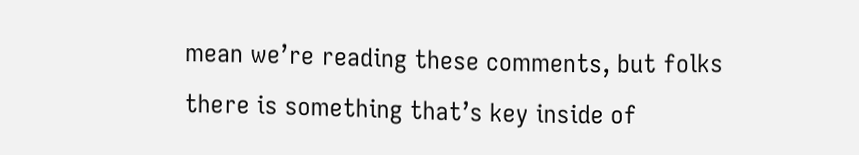mean we’re reading these comments, but folks there is something that’s key inside of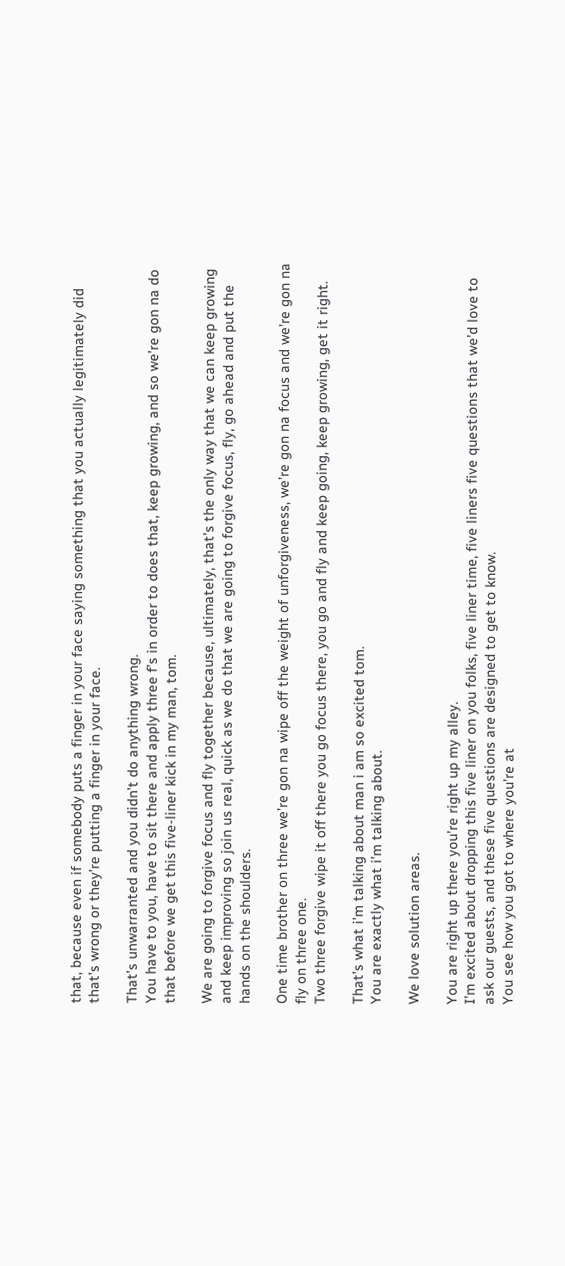that, because even if somebody puts a finger in your face saying something that you actually legitimately did that’s wrong or they’re putting a finger in your face.

That’s unwarranted and you didn’t do anything wrong.
You have to you, have to sit there and apply three f’s in order to does that, keep growing, and so we’re gon na do that before we get this five-liner kick in my man, tom.

We are going to forgive focus and fly together because, ultimately, that’s the only way that we can keep growing and keep improving so join us real, quick as we do that we are going to forgive focus, fly, go ahead and put the hands on the shoulders.

One time brother on three we’re gon na wipe off the weight of unforgiveness, we’re gon na focus and we’re gon na fly on three one.
Two three forgive wipe it off there you go focus there, you go and fly and keep going, keep growing, get it right.

That’s what i’m talking about man i am so excited tom.
You are exactly what i’m talking about.

We love solution areas.

You are right up there you’re right up my alley.
I’m excited about dropping this five liner on you folks, five liner time, five liners five questions that we’d love to ask our guests, and these five questions are designed to get to know.
You see how you got to where you’re at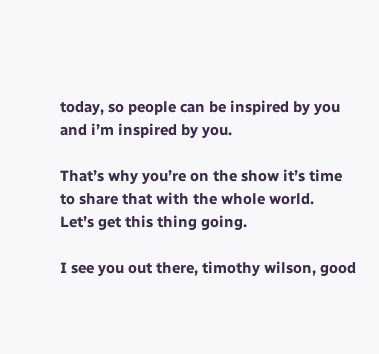today, so people can be inspired by you and i’m inspired by you.

That’s why you’re on the show it’s time to share that with the whole world.
Let’s get this thing going.

I see you out there, timothy wilson, good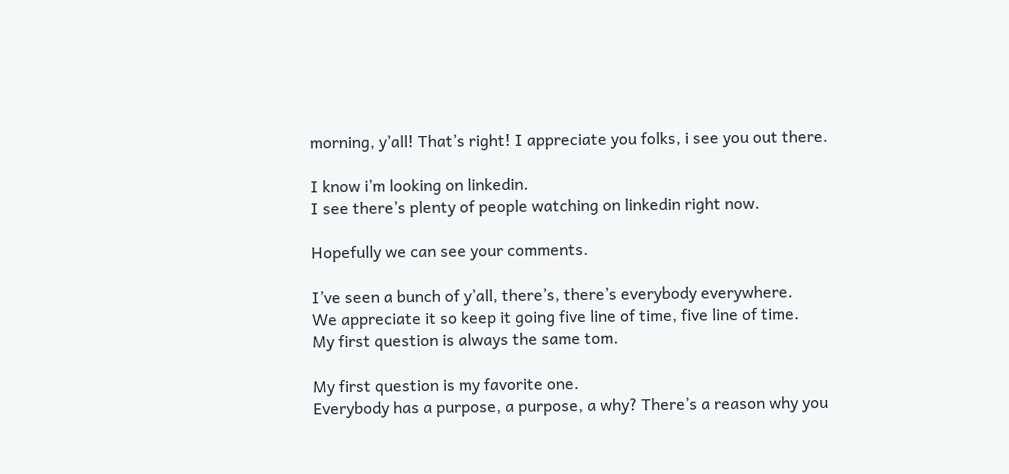morning, y’all! That’s right! I appreciate you folks, i see you out there.

I know i’m looking on linkedin.
I see there’s plenty of people watching on linkedin right now.

Hopefully we can see your comments.

I’ve seen a bunch of y’all, there’s, there’s everybody everywhere.
We appreciate it so keep it going five line of time, five line of time.
My first question is always the same tom.

My first question is my favorite one.
Everybody has a purpose, a purpose, a why? There’s a reason why you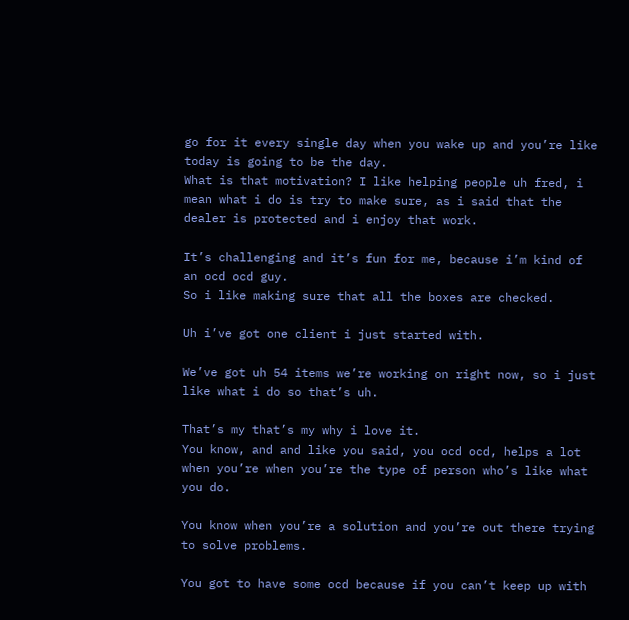go for it every single day when you wake up and you’re like today is going to be the day.
What is that motivation? I like helping people uh fred, i mean what i do is try to make sure, as i said that the dealer is protected and i enjoy that work.

It’s challenging and it’s fun for me, because i’m kind of an ocd ocd guy.
So i like making sure that all the boxes are checked.

Uh i’ve got one client i just started with.

We’ve got uh 54 items we’re working on right now, so i just like what i do so that’s uh.

That’s my that’s my why i love it.
You know, and and like you said, you ocd ocd, helps a lot when you’re when you’re the type of person who’s like what you do.

You know when you’re a solution and you’re out there trying to solve problems.

You got to have some ocd because if you can’t keep up with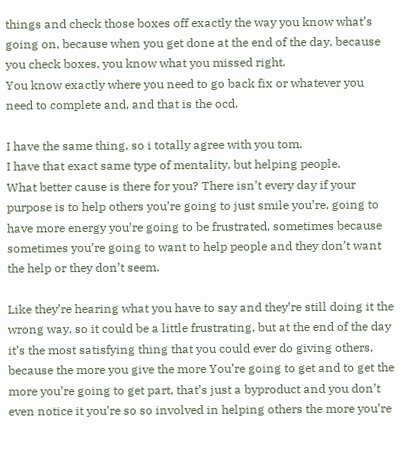things and check those boxes off exactly the way you know what’s going on, because when you get done at the end of the day, because you check boxes, you know what you missed right.
You know exactly where you need to go back fix or whatever you need to complete and, and that is the ocd.

I have the same thing, so i totally agree with you tom.
I have that exact same type of mentality, but helping people.
What better cause is there for you? There isn’t every day if your purpose is to help others you’re going to just smile you’re, going to have more energy you’re going to be frustrated, sometimes because sometimes you’re going to want to help people and they don’t want the help or they don’t seem.

Like they’re hearing what you have to say and they’re still doing it the wrong way, so it could be a little frustrating, but at the end of the day it’s the most satisfying thing that you could ever do giving others, because the more you give the more You’re going to get and to get the more you’re going to get part, that’s just a byproduct and you don’t even notice it you’re so so involved in helping others the more you’re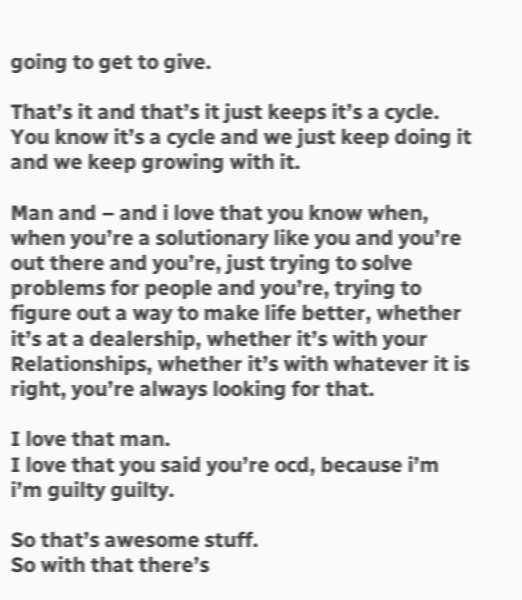going to get to give.

That’s it and that’s it just keeps it’s a cycle.
You know it’s a cycle and we just keep doing it and we keep growing with it.

Man and – and i love that you know when, when you’re a solutionary like you and you’re out there and you’re, just trying to solve problems for people and you’re, trying to figure out a way to make life better, whether it’s at a dealership, whether it’s with your Relationships, whether it’s with whatever it is right, you’re always looking for that.

I love that man.
I love that you said you’re ocd, because i’m i’m guilty guilty.

So that’s awesome stuff.
So with that there’s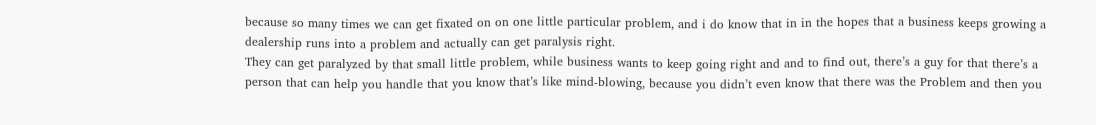because so many times we can get fixated on on one little particular problem, and i do know that in in the hopes that a business keeps growing a dealership runs into a problem and actually can get paralysis right.
They can get paralyzed by that small little problem, while business wants to keep going right and and to find out, there’s a guy for that there’s a person that can help you handle that you know that’s like mind-blowing, because you didn’t even know that there was the Problem and then you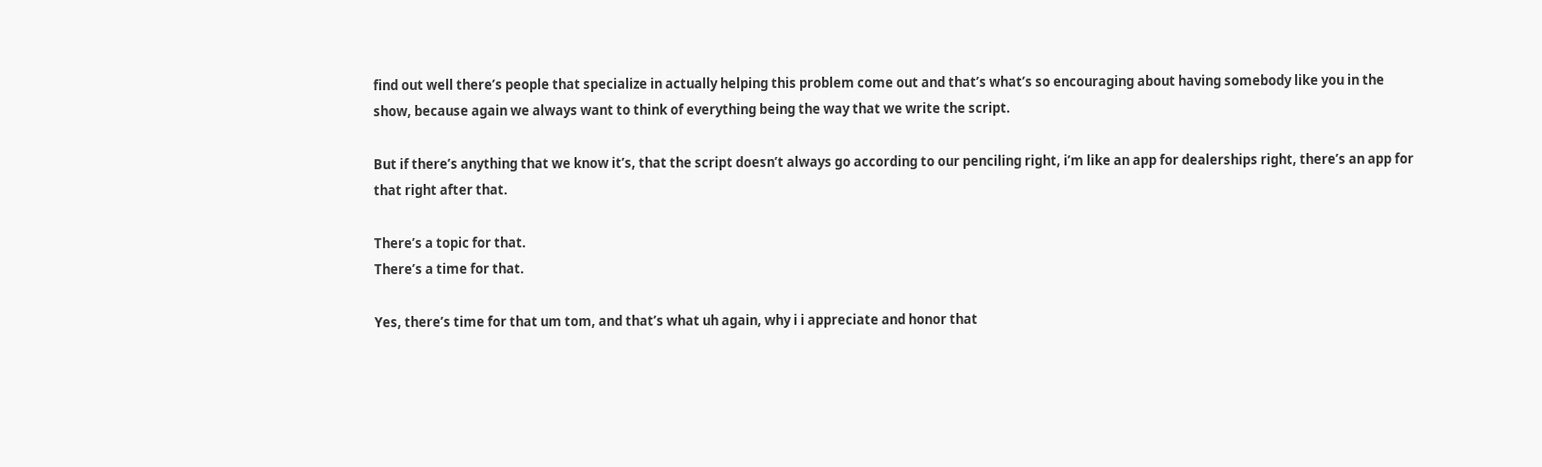find out well there’s people that specialize in actually helping this problem come out and that’s what’s so encouraging about having somebody like you in the show, because again we always want to think of everything being the way that we write the script.

But if there’s anything that we know it’s, that the script doesn’t always go according to our penciling right, i’m like an app for dealerships right, there’s an app for that right after that.

There’s a topic for that.
There’s a time for that.

Yes, there’s time for that um tom, and that’s what uh again, why i i appreciate and honor that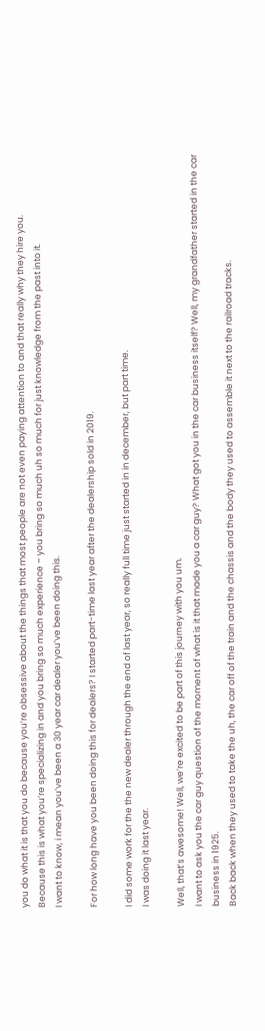you do what it is that you do because you’re obsessive about the things that most people are not even paying attention to and that really why they hire you.
Because this is what you’re specializing in and you bring so much experience – you bring so much uh so much for just knowledge from the past into it.
I want to know, i mean you’ve been a 30 year car dealer you’ve been doing this.

For how long have you been doing this for dealers? I started part-time last year after the dealership sold in 2019.

I did some work for the the new dealer through the end of last year, so really full time just started in in december, but part time.
I was doing it last year.

Well, that’s awesome! Well, we’re excited to be part of this journey with you um.
I want to ask you the car guy question of the moment of what is it that made you a car guy? What got you in the car business itself? Well, my grandfather started in the car business in 1925.
Back back when they used to take the uh, the car off of the train and the chassis and the body they used to assemble it next to the railroad tracks.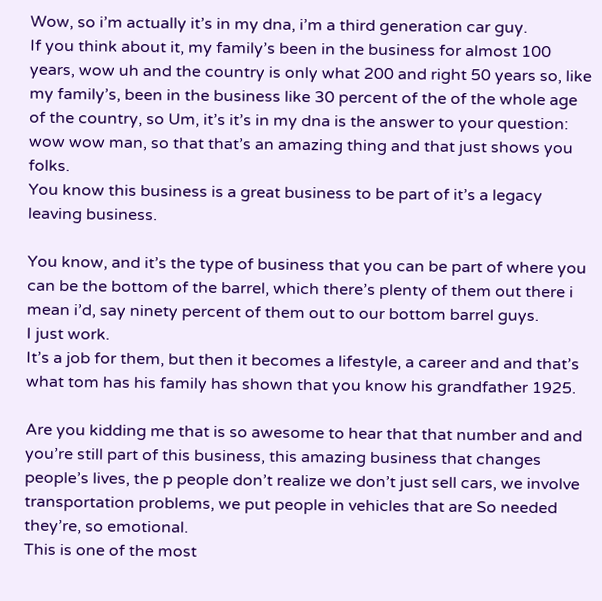Wow, so i’m actually it’s in my dna, i’m a third generation car guy.
If you think about it, my family’s been in the business for almost 100 years, wow uh and the country is only what 200 and right 50 years so, like my family’s, been in the business like 30 percent of the of the whole age of the country, so Um, it’s it’s in my dna is the answer to your question: wow wow man, so that that’s an amazing thing and that just shows you folks.
You know this business is a great business to be part of it’s a legacy leaving business.

You know, and it’s the type of business that you can be part of where you can be the bottom of the barrel, which there’s plenty of them out there i mean i’d, say ninety percent of them out to our bottom barrel guys.
I just work.
It’s a job for them, but then it becomes a lifestyle, a career and and that’s what tom has his family has shown that you know his grandfather 1925.

Are you kidding me that is so awesome to hear that that number and and you’re still part of this business, this amazing business that changes people’s lives, the p people don’t realize we don’t just sell cars, we involve transportation problems, we put people in vehicles that are So needed they’re, so emotional.
This is one of the most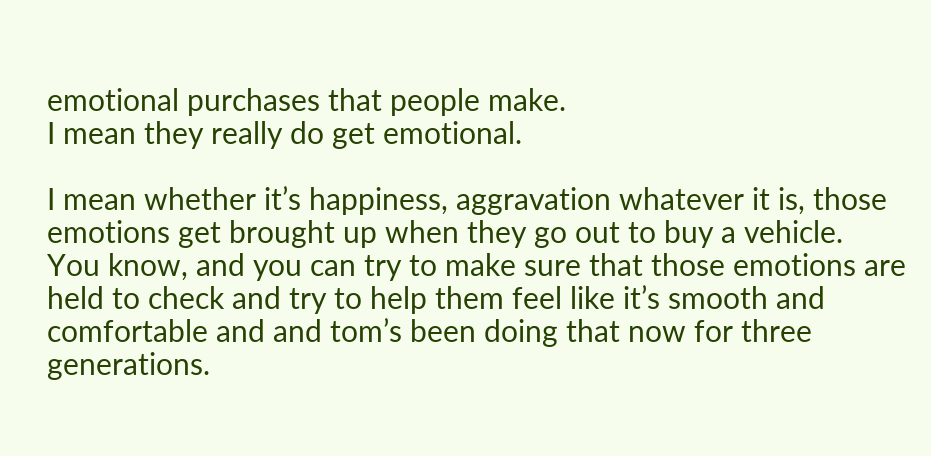emotional purchases that people make.
I mean they really do get emotional.

I mean whether it’s happiness, aggravation whatever it is, those emotions get brought up when they go out to buy a vehicle.
You know, and you can try to make sure that those emotions are held to check and try to help them feel like it’s smooth and comfortable and and tom’s been doing that now for three generations.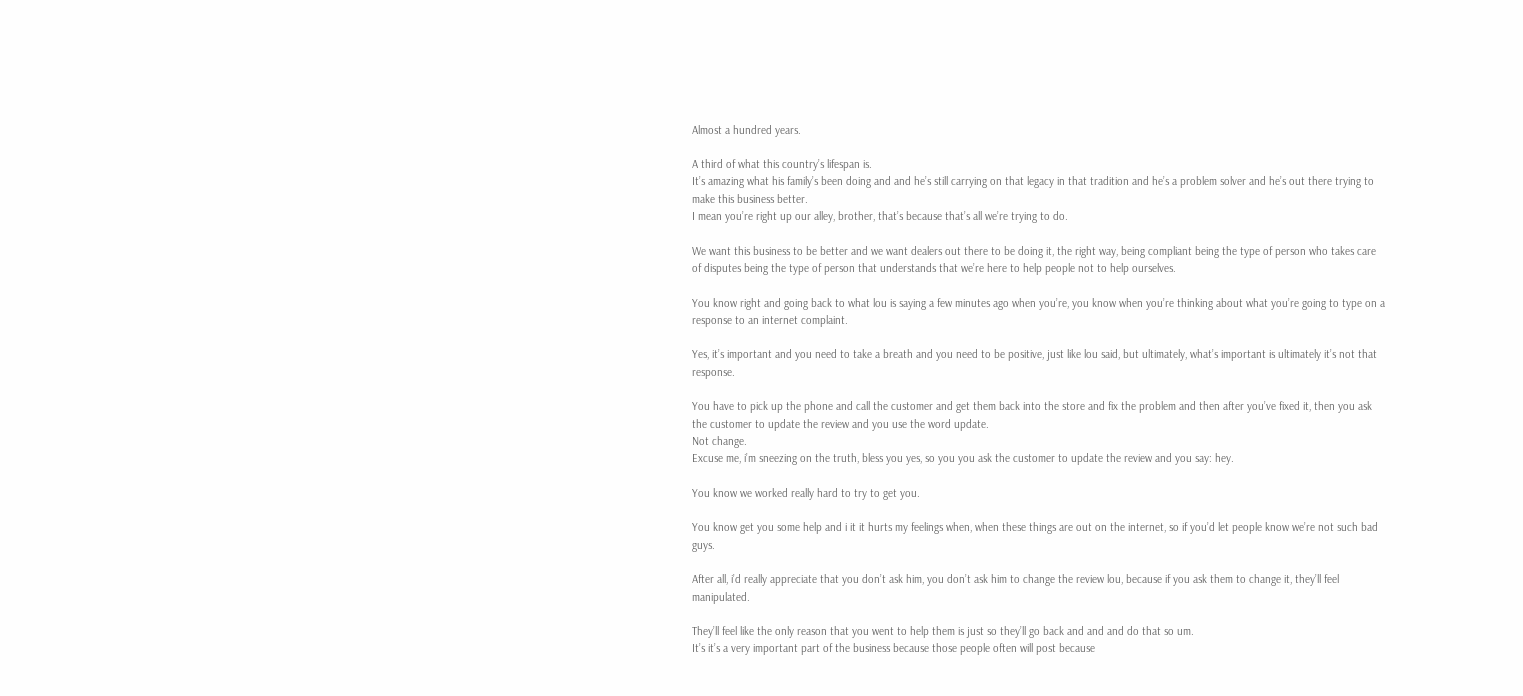Almost a hundred years.

A third of what this country’s lifespan is.
It’s amazing what his family’s been doing and and he’s still carrying on that legacy in that tradition and he’s a problem solver and he’s out there trying to make this business better.
I mean you’re right up our alley, brother, that’s because that’s all we’re trying to do.

We want this business to be better and we want dealers out there to be doing it, the right way, being compliant being the type of person who takes care of disputes being the type of person that understands that we’re here to help people not to help ourselves.

You know right and going back to what lou is saying a few minutes ago when you’re, you know when you’re thinking about what you’re going to type on a response to an internet complaint.

Yes, it’s important and you need to take a breath and you need to be positive, just like lou said, but ultimately, what’s important is ultimately it’s not that response.

You have to pick up the phone and call the customer and get them back into the store and fix the problem and then after you’ve fixed it, then you ask the customer to update the review and you use the word update.
Not change.
Excuse me, i’m sneezing on the truth, bless you yes, so you you ask the customer to update the review and you say: hey.

You know we worked really hard to try to get you.

You know get you some help and i it it hurts my feelings when, when these things are out on the internet, so if you’d let people know we’re not such bad guys.

After all, i’d really appreciate that you don’t ask him, you don’t ask him to change the review lou, because if you ask them to change it, they’ll feel manipulated.

They’ll feel like the only reason that you went to help them is just so they’ll go back and and and do that so um.
It’s it’s a very important part of the business because those people often will post because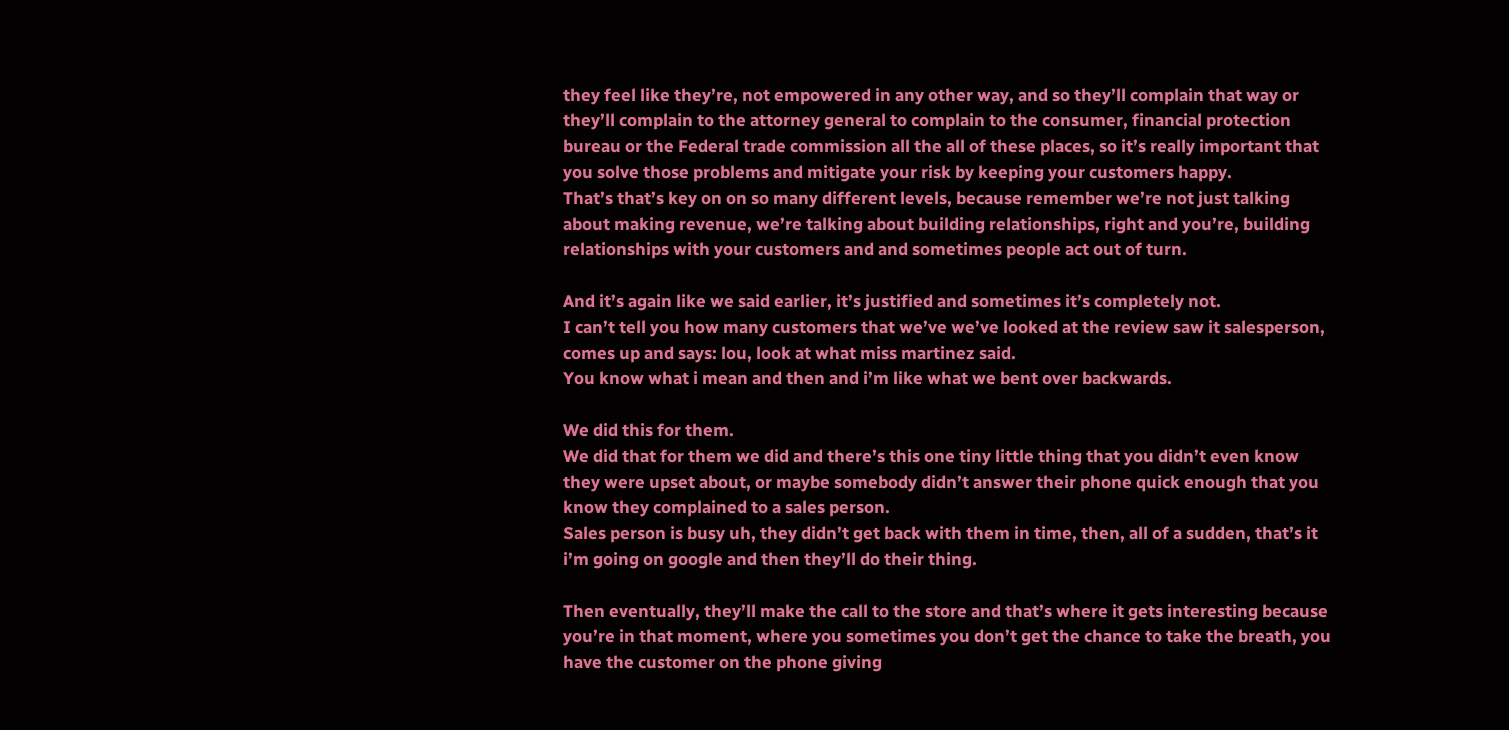they feel like they’re, not empowered in any other way, and so they’ll complain that way or they’ll complain to the attorney general to complain to the consumer, financial protection bureau or the Federal trade commission all the all of these places, so it’s really important that you solve those problems and mitigate your risk by keeping your customers happy.
That’s that’s key on on so many different levels, because remember we’re not just talking about making revenue, we’re talking about building relationships, right and you’re, building relationships with your customers and and sometimes people act out of turn.

And it’s again like we said earlier, it’s justified and sometimes it’s completely not.
I can’t tell you how many customers that we’ve we’ve looked at the review saw it salesperson, comes up and says: lou, look at what miss martinez said.
You know what i mean and then and i’m like what we bent over backwards.

We did this for them.
We did that for them we did and there’s this one tiny little thing that you didn’t even know they were upset about, or maybe somebody didn’t answer their phone quick enough that you know they complained to a sales person.
Sales person is busy uh, they didn’t get back with them in time, then, all of a sudden, that’s it i’m going on google and then they’ll do their thing.

Then eventually, they’ll make the call to the store and that’s where it gets interesting because you’re in that moment, where you sometimes you don’t get the chance to take the breath, you have the customer on the phone giving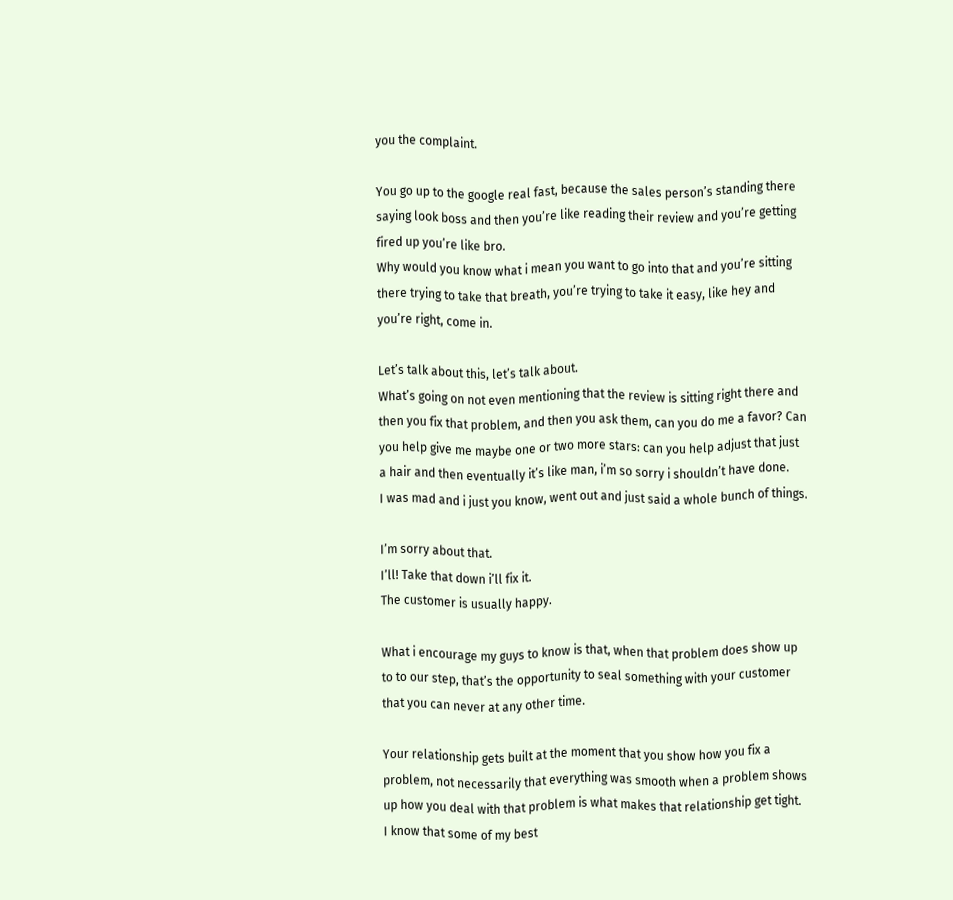you the complaint.

You go up to the google real fast, because the sales person’s standing there saying look boss and then you’re like reading their review and you’re getting fired up you’re like bro.
Why would you know what i mean you want to go into that and you’re sitting there trying to take that breath, you’re trying to take it easy, like hey and you’re right, come in.

Let’s talk about this, let’s talk about.
What’s going on not even mentioning that the review is sitting right there and then you fix that problem, and then you ask them, can you do me a favor? Can you help give me maybe one or two more stars: can you help adjust that just a hair and then eventually it’s like man, i’m so sorry i shouldn’t have done.
I was mad and i just you know, went out and just said a whole bunch of things.

I’m sorry about that.
I’ll! Take that down i’ll fix it.
The customer is usually happy.

What i encourage my guys to know is that, when that problem does show up to to our step, that’s the opportunity to seal something with your customer that you can never at any other time.

Your relationship gets built at the moment that you show how you fix a problem, not necessarily that everything was smooth when a problem shows up how you deal with that problem is what makes that relationship get tight.
I know that some of my best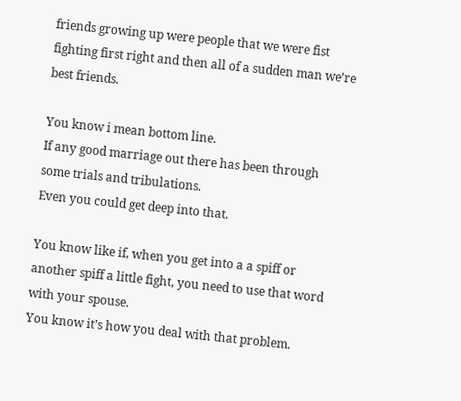friends growing up were people that we were fist fighting first right and then all of a sudden man we’re best friends.

You know i mean bottom line.
If any good marriage out there has been through some trials and tribulations.
Even you could get deep into that.

You know like if, when you get into a a spiff or another spiff a little fight, you need to use that word with your spouse.
You know it’s how you deal with that problem.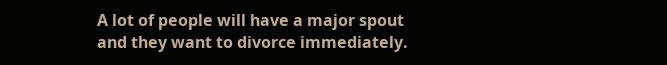A lot of people will have a major spout and they want to divorce immediately.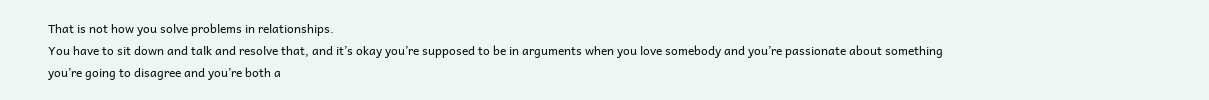That is not how you solve problems in relationships.
You have to sit down and talk and resolve that, and it’s okay you’re supposed to be in arguments when you love somebody and you’re passionate about something you’re going to disagree and you’re both a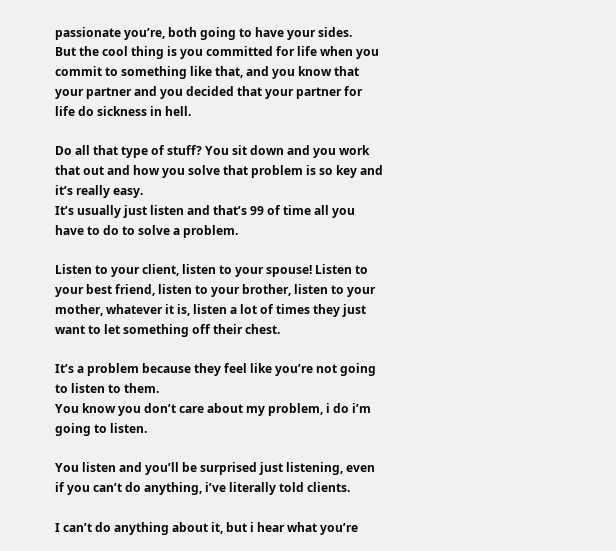passionate you’re, both going to have your sides.
But the cool thing is you committed for life when you commit to something like that, and you know that your partner and you decided that your partner for life do sickness in hell.

Do all that type of stuff? You sit down and you work that out and how you solve that problem is so key and it’s really easy.
It’s usually just listen and that’s 99 of time all you have to do to solve a problem.

Listen to your client, listen to your spouse! Listen to your best friend, listen to your brother, listen to your mother, whatever it is, listen a lot of times they just want to let something off their chest.

It’s a problem because they feel like you’re not going to listen to them.
You know you don’t care about my problem, i do i’m going to listen.

You listen and you’ll be surprised just listening, even if you can’t do anything, i’ve literally told clients.

I can’t do anything about it, but i hear what you’re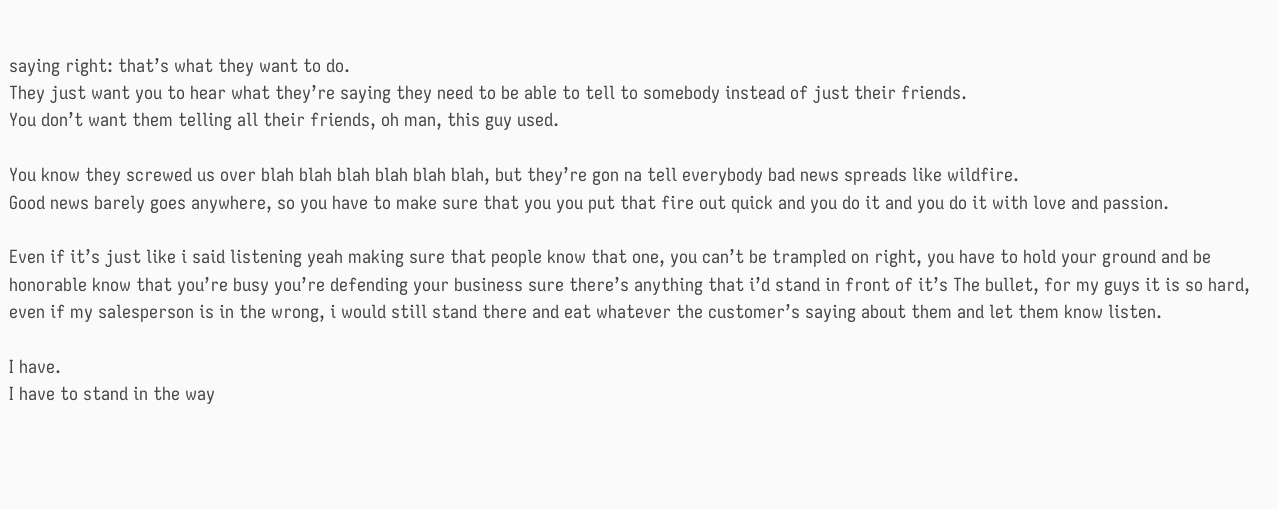saying right: that’s what they want to do.
They just want you to hear what they’re saying they need to be able to tell to somebody instead of just their friends.
You don’t want them telling all their friends, oh man, this guy used.

You know they screwed us over blah blah blah blah blah blah, but they’re gon na tell everybody bad news spreads like wildfire.
Good news barely goes anywhere, so you have to make sure that you you put that fire out quick and you do it and you do it with love and passion.

Even if it’s just like i said listening yeah making sure that people know that one, you can’t be trampled on right, you have to hold your ground and be honorable know that you’re busy you’re defending your business sure there’s anything that i’d stand in front of it’s The bullet, for my guys it is so hard, even if my salesperson is in the wrong, i would still stand there and eat whatever the customer’s saying about them and let them know listen.

I have.
I have to stand in the way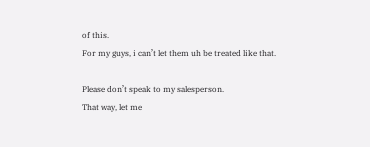of this.
For my guys, i can’t let them uh be treated like that.

Please don’t speak to my salesperson.
That way, let me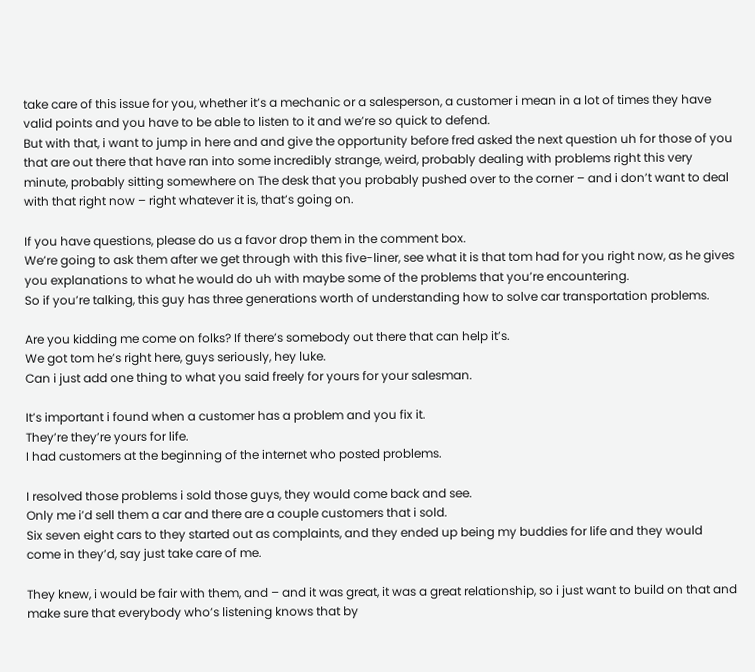take care of this issue for you, whether it’s a mechanic or a salesperson, a customer i mean in a lot of times they have valid points and you have to be able to listen to it and we’re so quick to defend.
But with that, i want to jump in here and and give the opportunity before fred asked the next question uh for those of you that are out there that have ran into some incredibly strange, weird, probably dealing with problems right this very minute, probably sitting somewhere on The desk that you probably pushed over to the corner – and i don’t want to deal with that right now – right whatever it is, that’s going on.

If you have questions, please do us a favor drop them in the comment box.
We’re going to ask them after we get through with this five-liner, see what it is that tom had for you right now, as he gives you explanations to what he would do uh with maybe some of the problems that you’re encountering.
So if you’re talking, this guy has three generations worth of understanding how to solve car transportation problems.

Are you kidding me come on folks? If there’s somebody out there that can help it’s.
We got tom he’s right here, guys seriously, hey luke.
Can i just add one thing to what you said freely for yours for your salesman.

It’s important i found when a customer has a problem and you fix it.
They’re they’re yours for life.
I had customers at the beginning of the internet who posted problems.

I resolved those problems i sold those guys, they would come back and see.
Only me i’d sell them a car and there are a couple customers that i sold.
Six seven eight cars to they started out as complaints, and they ended up being my buddies for life and they would come in they’d, say just take care of me.

They knew, i would be fair with them, and – and it was great, it was a great relationship, so i just want to build on that and make sure that everybody who’s listening knows that by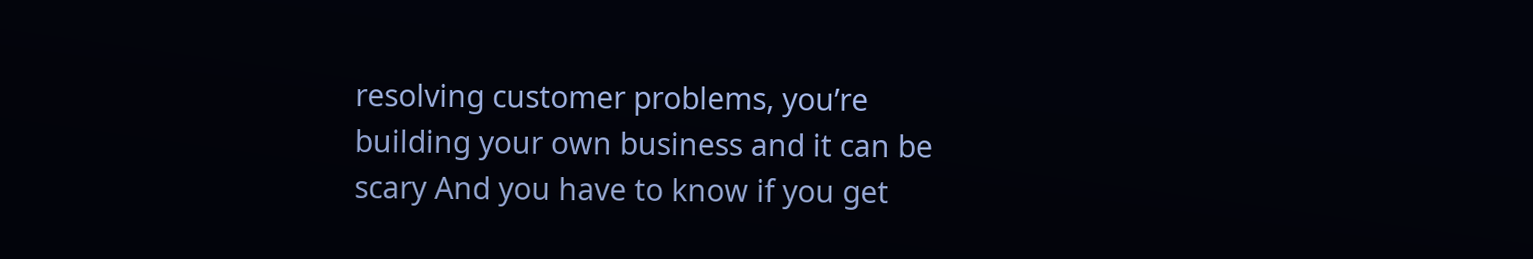resolving customer problems, you’re building your own business and it can be scary And you have to know if you get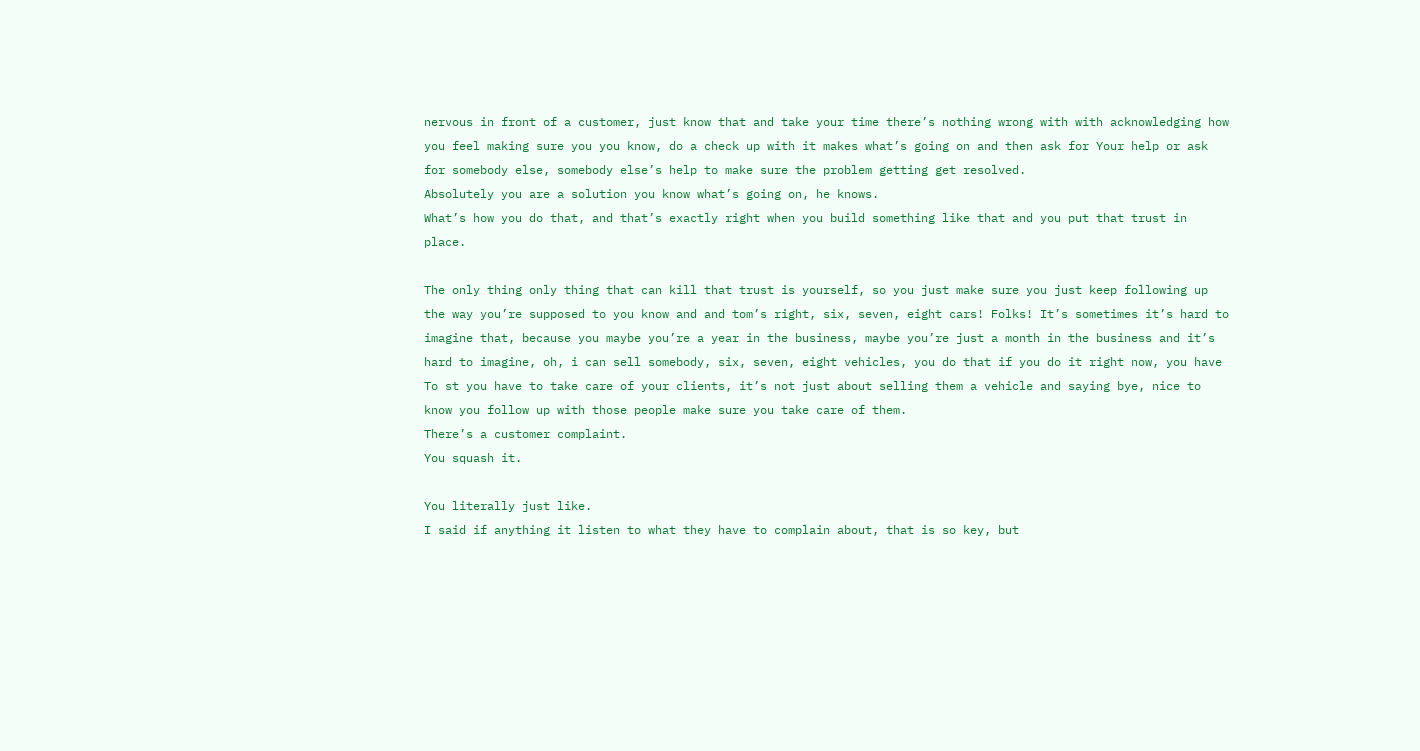nervous in front of a customer, just know that and take your time there’s nothing wrong with with acknowledging how you feel making sure you you know, do a check up with it makes what’s going on and then ask for Your help or ask for somebody else, somebody else’s help to make sure the problem getting get resolved.
Absolutely you are a solution you know what’s going on, he knows.
What’s how you do that, and that’s exactly right when you build something like that and you put that trust in place.

The only thing only thing that can kill that trust is yourself, so you just make sure you just keep following up the way you’re supposed to you know and and tom’s right, six, seven, eight cars! Folks! It’s sometimes it’s hard to imagine that, because you maybe you’re a year in the business, maybe you’re just a month in the business and it’s hard to imagine, oh, i can sell somebody, six, seven, eight vehicles, you do that if you do it right now, you have To st you have to take care of your clients, it’s not just about selling them a vehicle and saying bye, nice to know you follow up with those people make sure you take care of them.
There’s a customer complaint.
You squash it.

You literally just like.
I said if anything it listen to what they have to complain about, that is so key, but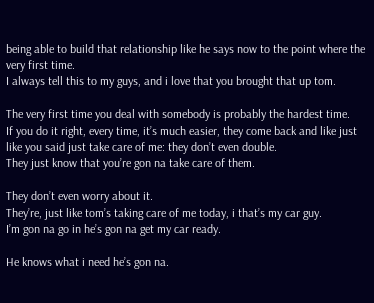being able to build that relationship like he says now to the point where the very first time.
I always tell this to my guys, and i love that you brought that up tom.

The very first time you deal with somebody is probably the hardest time.
If you do it right, every time, it’s much easier, they come back and like just like you said just take care of me: they don’t even double.
They just know that you’re gon na take care of them.

They don’t even worry about it.
They’re, just like tom’s taking care of me today, i that’s my car guy.
I’m gon na go in he’s gon na get my car ready.

He knows what i need he’s gon na.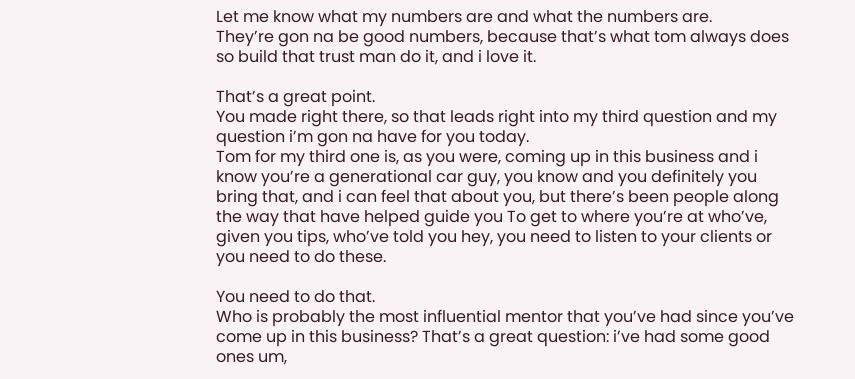Let me know what my numbers are and what the numbers are.
They’re gon na be good numbers, because that’s what tom always does so build that trust man do it, and i love it.

That’s a great point.
You made right there, so that leads right into my third question and my question i’m gon na have for you today.
Tom for my third one is, as you were, coming up in this business and i know you’re a generational car guy, you know and you definitely you bring that, and i can feel that about you, but there’s been people along the way that have helped guide you To get to where you’re at who’ve, given you tips, who’ve told you hey, you need to listen to your clients or you need to do these.

You need to do that.
Who is probably the most influential mentor that you’ve had since you’ve come up in this business? That’s a great question: i’ve had some good ones um,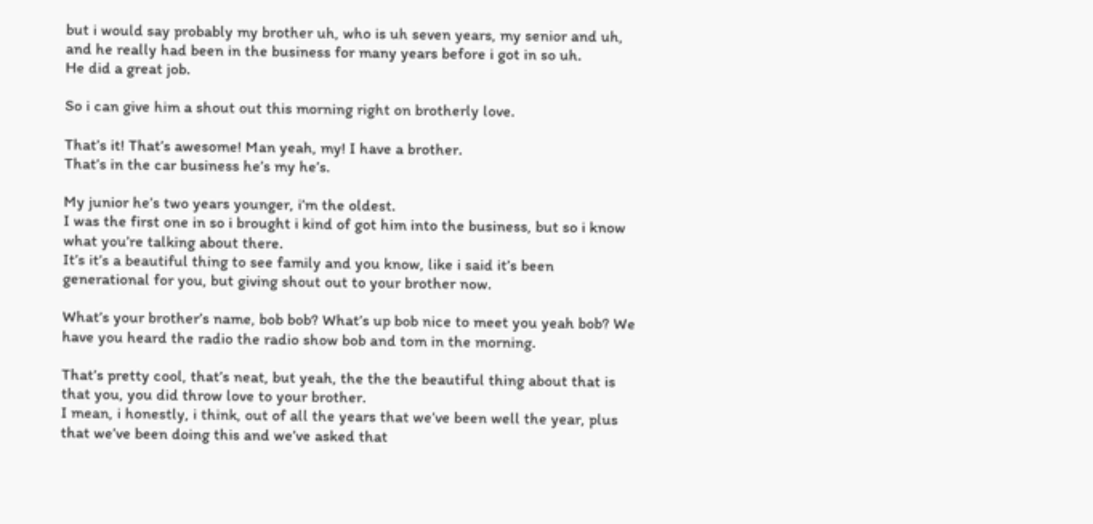but i would say probably my brother uh, who is uh seven years, my senior and uh, and he really had been in the business for many years before i got in so uh.
He did a great job.

So i can give him a shout out this morning right on brotherly love.

That’s it! That’s awesome! Man yeah, my! I have a brother.
That’s in the car business he’s my he’s.

My junior he’s two years younger, i’m the oldest.
I was the first one in so i brought i kind of got him into the business, but so i know what you’re talking about there.
It’s it’s a beautiful thing to see family and you know, like i said it’s been generational for you, but giving shout out to your brother now.

What’s your brother’s name, bob bob? What’s up bob nice to meet you yeah bob? We have you heard the radio the radio show bob and tom in the morning.

That’s pretty cool, that’s neat, but yeah, the the the beautiful thing about that is that you, you did throw love to your brother.
I mean, i honestly, i think, out of all the years that we’ve been well the year, plus that we’ve been doing this and we’ve asked that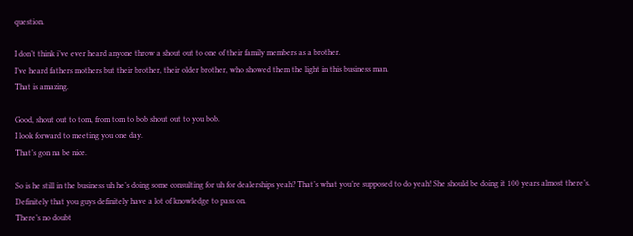question.

I don’t think i’ve ever heard anyone throw a shout out to one of their family members as a brother.
I’ve heard fathers mothers but their brother, their older brother, who showed them the light in this business man.
That is amazing.

Good, shout out to tom, from tom to bob shout out to you bob.
I look forward to meeting you one day.
That’s gon na be nice.

So is he still in the business uh he’s doing some consulting for uh for dealerships yeah? That’s what you’re supposed to do yeah! She should be doing it 100 years almost there’s.
Definitely that you guys definitely have a lot of knowledge to pass on.
There’s no doubt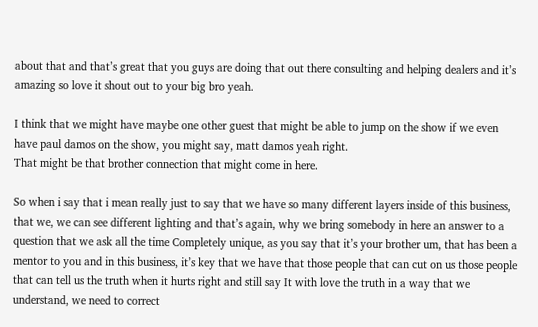about that and that’s great that you guys are doing that out there consulting and helping dealers and it’s amazing so love it shout out to your big bro yeah.

I think that we might have maybe one other guest that might be able to jump on the show if we even have paul damos on the show, you might say, matt damos yeah right.
That might be that brother connection that might come in here.

So when i say that i mean really just to say that we have so many different layers inside of this business, that we, we can see different lighting and that’s again, why we bring somebody in here an answer to a question that we ask all the time Completely unique, as you say that it’s your brother um, that has been a mentor to you and in this business, it’s key that we have that those people that can cut on us those people that can tell us the truth when it hurts right and still say It with love the truth in a way that we understand, we need to correct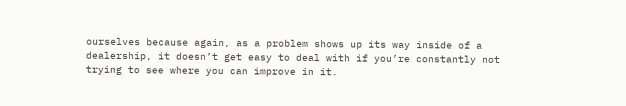ourselves because again, as a problem shows up its way inside of a dealership, it doesn’t get easy to deal with if you’re constantly not trying to see where you can improve in it.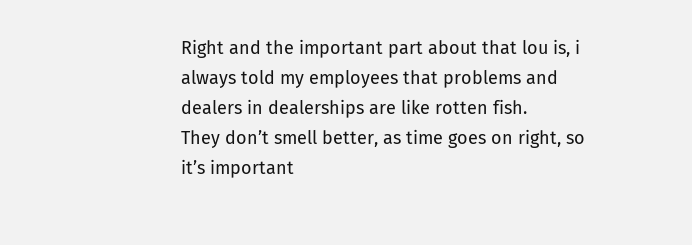Right and the important part about that lou is, i always told my employees that problems and dealers in dealerships are like rotten fish.
They don’t smell better, as time goes on right, so it’s important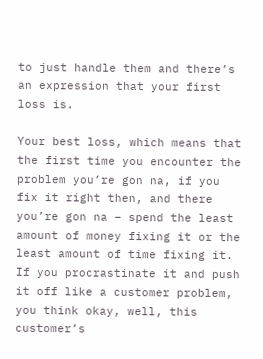to just handle them and there’s an expression that your first loss is.

Your best loss, which means that the first time you encounter the problem you’re gon na, if you fix it right then, and there you’re gon na – spend the least amount of money fixing it or the least amount of time fixing it.
If you procrastinate it and push it off like a customer problem, you think okay, well, this customer’s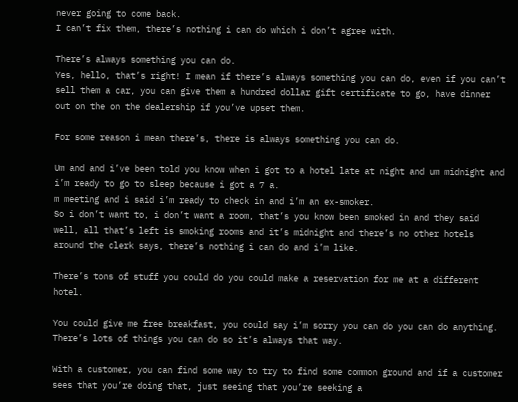never going to come back.
I can’t fix them, there’s nothing i can do which i don’t agree with.

There’s always something you can do.
Yes, hello, that’s right! I mean if there’s always something you can do, even if you can’t sell them a car, you can give them a hundred dollar gift certificate to go, have dinner out on the on the dealership if you’ve upset them.

For some reason i mean there’s, there is always something you can do.

Um and and i’ve been told you know when i got to a hotel late at night and um midnight and i’m ready to go to sleep because i got a 7 a.
m meeting and i said i’m ready to check in and i’m an ex-smoker.
So i don’t want to, i don’t want a room, that’s you know been smoked in and they said well, all that’s left is smoking rooms and it’s midnight and there’s no other hotels around the clerk says, there’s nothing i can do and i’m like.

There’s tons of stuff you could do you could make a reservation for me at a different hotel.

You could give me free breakfast, you could say i’m sorry you can do you can do anything.
There’s lots of things you can do so it’s always that way.

With a customer, you can find some way to try to find some common ground and if a customer sees that you’re doing that, just seeing that you’re seeking a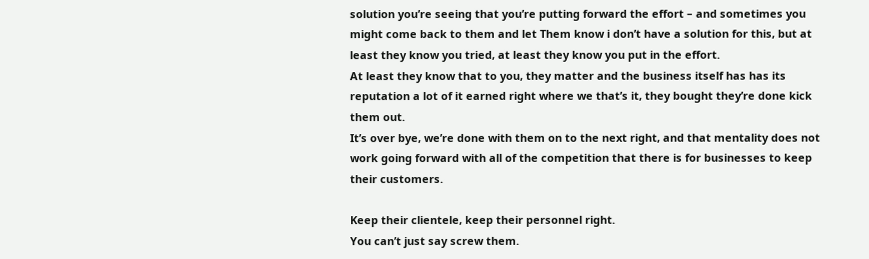solution you’re seeing that you’re putting forward the effort – and sometimes you might come back to them and let Them know i don’t have a solution for this, but at least they know you tried, at least they know you put in the effort.
At least they know that to you, they matter and the business itself has has its reputation a lot of it earned right where we that’s it, they bought they’re done kick them out.
It’s over bye, we’re done with them on to the next right, and that mentality does not work going forward with all of the competition that there is for businesses to keep their customers.

Keep their clientele, keep their personnel right.
You can’t just say screw them.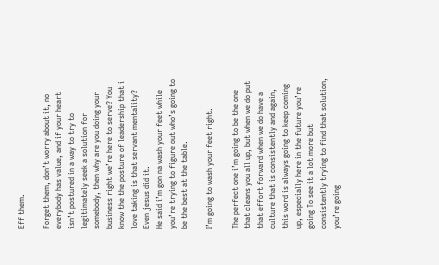Eff them.

Forget them, don’t worry about it, no everybody has value, and if your heart isn’t postured in a way to try to legitimately seek a solution for somebody, then why are you doing your business right we’re here to serve? You know the the posture of leadership that i love taking is that servant mentality? Even jesus did it.
He said i’m gon na wash your feet while you’re trying to figure out who’s going to be the best at the table.

I’m going to wash your feet right.

The perfect one i’m going to be the one that cleans you all up, but when we do put that effort forward when we do have a culture that is consistently and again, this word is always going to keep coming up, especially here in the future you’re going To see it a lot more but consistently trying to find that solution, you’re going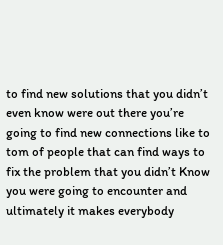to find new solutions that you didn’t even know were out there you’re going to find new connections like to tom of people that can find ways to fix the problem that you didn’t Know you were going to encounter and ultimately it makes everybody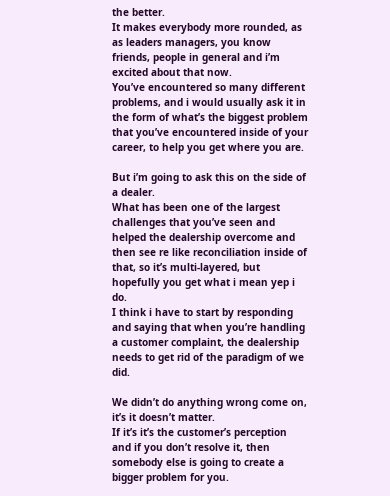the better.
It makes everybody more rounded, as as leaders managers, you know friends, people in general and i’m excited about that now.
You’ve encountered so many different problems, and i would usually ask it in the form of what’s the biggest problem that you’ve encountered inside of your career, to help you get where you are.

But i’m going to ask this on the side of a dealer.
What has been one of the largest challenges that you’ve seen and helped the dealership overcome and then see re like reconciliation inside of that, so it’s multi-layered, but hopefully you get what i mean yep i do.
I think i have to start by responding and saying that when you’re handling a customer complaint, the dealership needs to get rid of the paradigm of we did.

We didn’t do anything wrong come on, it’s it doesn’t matter.
If it’s it’s the customer’s perception and if you don’t resolve it, then somebody else is going to create a bigger problem for you.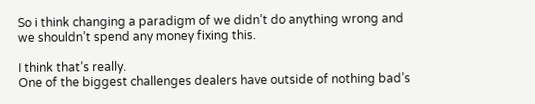So i think changing a paradigm of we didn’t do anything wrong and we shouldn’t spend any money fixing this.

I think that’s really.
One of the biggest challenges dealers have outside of nothing bad’s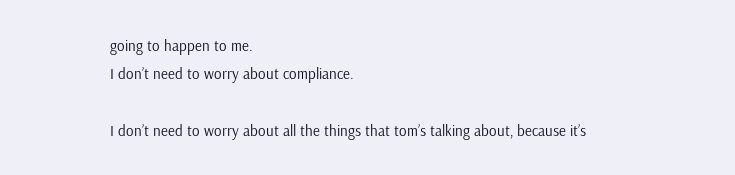going to happen to me.
I don’t need to worry about compliance.

I don’t need to worry about all the things that tom’s talking about, because it’s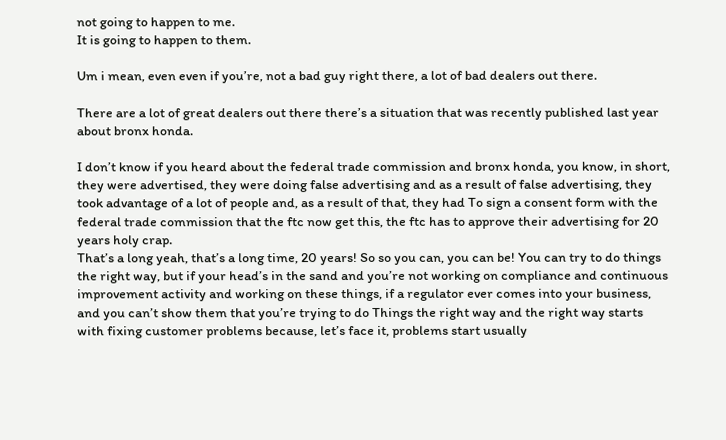not going to happen to me.
It is going to happen to them.

Um i mean, even even if you’re, not a bad guy right there, a lot of bad dealers out there.

There are a lot of great dealers out there there’s a situation that was recently published last year about bronx honda.

I don’t know if you heard about the federal trade commission and bronx honda, you know, in short, they were advertised, they were doing false advertising and as a result of false advertising, they took advantage of a lot of people and, as a result of that, they had To sign a consent form with the federal trade commission that the ftc now get this, the ftc has to approve their advertising for 20 years holy crap.
That’s a long yeah, that’s a long time, 20 years! So so you can, you can be! You can try to do things the right way, but if your head’s in the sand and you’re not working on compliance and continuous improvement activity and working on these things, if a regulator ever comes into your business, and you can’t show them that you’re trying to do Things the right way and the right way starts with fixing customer problems because, let’s face it, problems start usually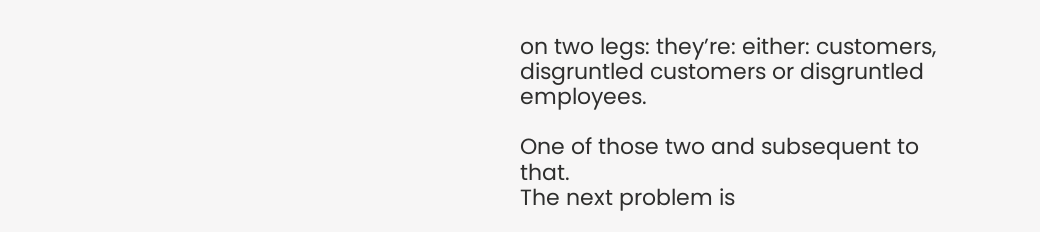on two legs: they’re: either: customers, disgruntled customers or disgruntled employees.

One of those two and subsequent to that.
The next problem is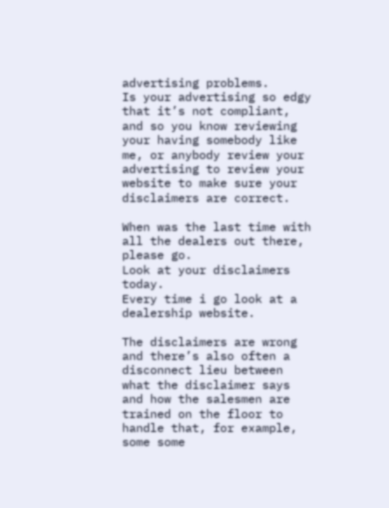advertising problems.
Is your advertising so edgy that it’s not compliant, and so you know reviewing your having somebody like me, or anybody review your advertising to review your website to make sure your disclaimers are correct.

When was the last time with all the dealers out there, please go.
Look at your disclaimers today.
Every time i go look at a dealership website.

The disclaimers are wrong and there’s also often a disconnect lieu between what the disclaimer says and how the salesmen are trained on the floor to handle that, for example, some some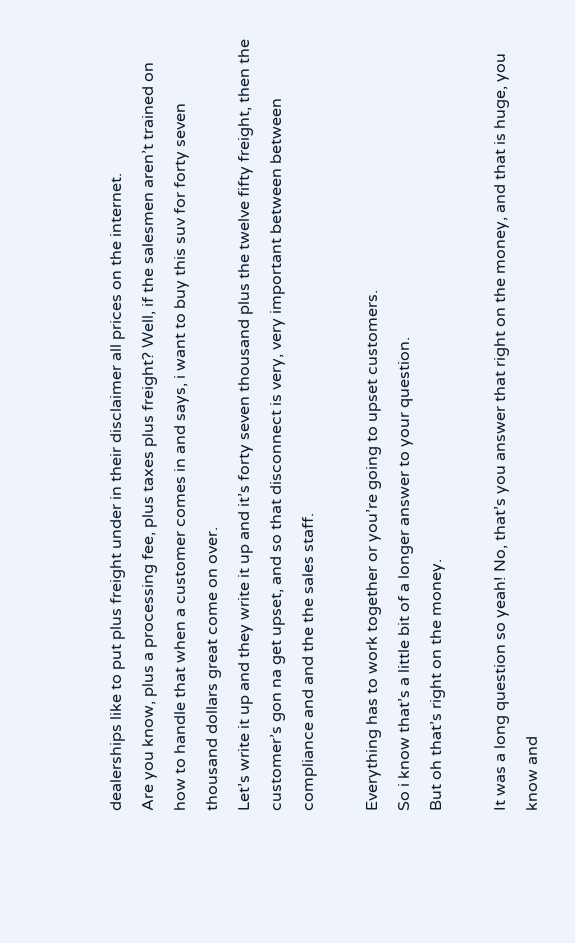dealerships like to put plus freight under in their disclaimer all prices on the internet.
Are you know, plus a processing fee, plus taxes plus freight? Well, if the salesmen aren’t trained on how to handle that when a customer comes in and says, i want to buy this suv for forty seven thousand dollars great come on over.
Let’s write it up and they write it up and it’s forty seven thousand plus the twelve fifty freight, then the customer’s gon na get upset, and so that disconnect is very, very important between between compliance and and the the sales staff.

Everything has to work together or you’re going to upset customers.
So i know that’s a little bit of a longer answer to your question.
But oh that’s right on the money.

It was a long question so yeah! No, that’s you answer that right on the money, and that is huge, you know and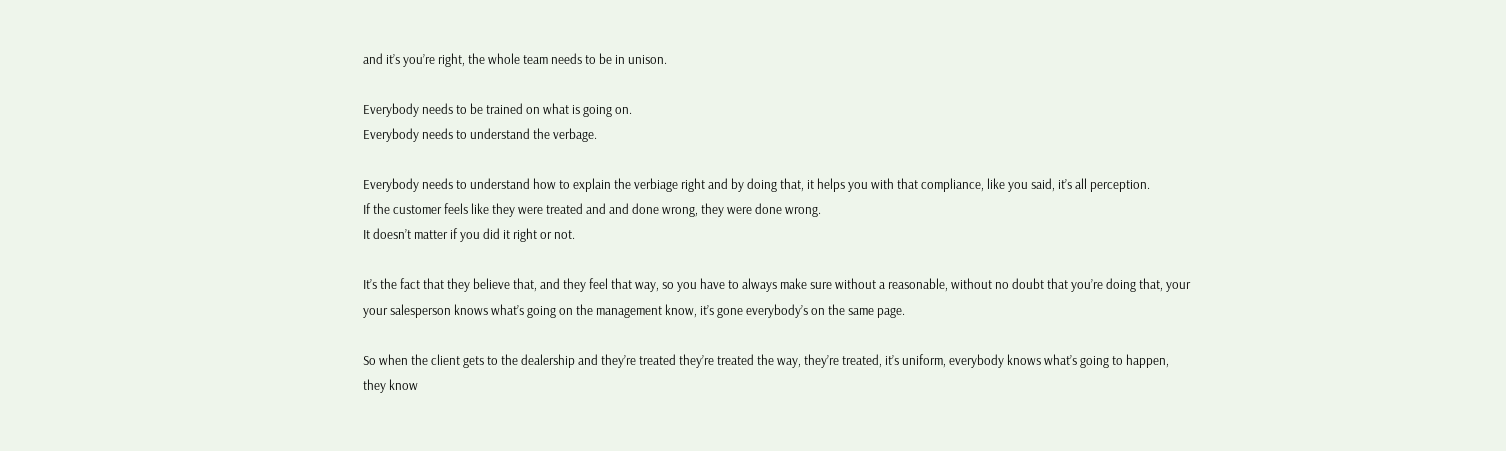and it’s you’re right, the whole team needs to be in unison.

Everybody needs to be trained on what is going on.
Everybody needs to understand the verbage.

Everybody needs to understand how to explain the verbiage right and by doing that, it helps you with that compliance, like you said, it’s all perception.
If the customer feels like they were treated and and done wrong, they were done wrong.
It doesn’t matter if you did it right or not.

It’s the fact that they believe that, and they feel that way, so you have to always make sure without a reasonable, without no doubt that you’re doing that, your your salesperson knows what’s going on the management know, it’s gone everybody’s on the same page.

So when the client gets to the dealership and they’re treated they’re treated the way, they’re treated, it’s uniform, everybody knows what’s going to happen, they know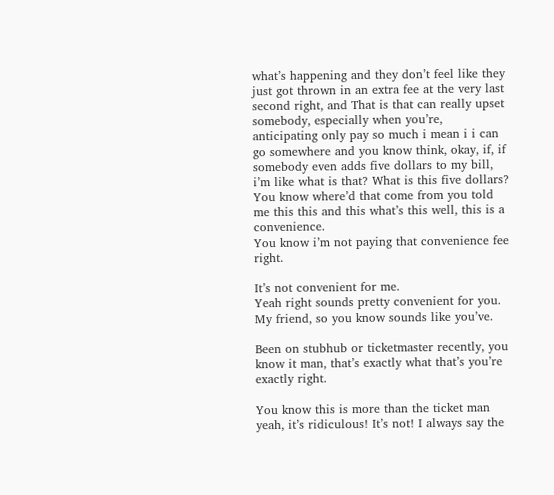what’s happening and they don’t feel like they just got thrown in an extra fee at the very last second right, and That is that can really upset somebody, especially when you’re, anticipating only pay so much i mean i i can go somewhere and you know think, okay, if, if somebody even adds five dollars to my bill, i’m like what is that? What is this five dollars? You know where’d that come from you told me this this and this what’s this well, this is a convenience.
You know i’m not paying that convenience fee right.

It’s not convenient for me.
Yeah right sounds pretty convenient for you.
My friend, so you know sounds like you’ve.

Been on stubhub or ticketmaster recently, you know it man, that’s exactly what that’s you’re exactly right.

You know this is more than the ticket man yeah, it’s ridiculous! It’s not! I always say the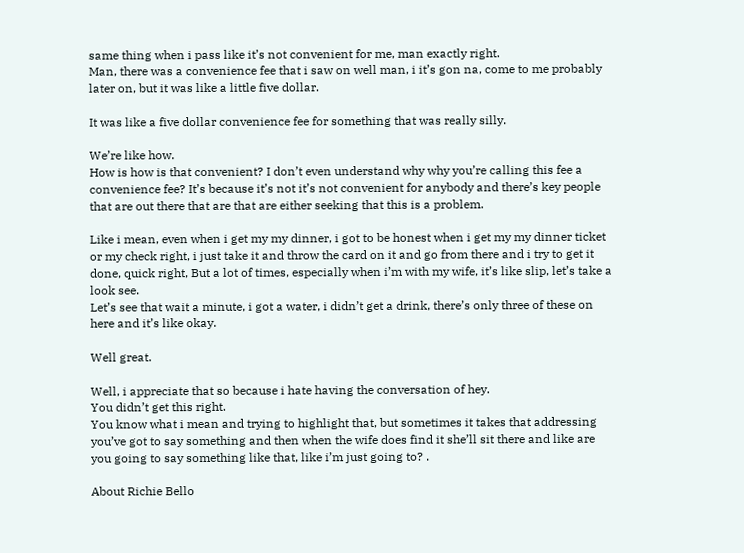same thing when i pass like it’s not convenient for me, man exactly right.
Man, there was a convenience fee that i saw on well man, i it’s gon na, come to me probably later on, but it was like a little five dollar.

It was like a five dollar convenience fee for something that was really silly.

We’re like how.
How is how is that convenient? I don’t even understand why why you’re calling this fee a convenience fee? It’s because it’s not it’s not convenient for anybody and there’s key people that are out there that are that are either seeking that this is a problem.

Like i mean, even when i get my my dinner, i got to be honest when i get my my dinner ticket or my check right, i just take it and throw the card on it and go from there and i try to get it done, quick right, But a lot of times, especially when i’m with my wife, it’s like slip, let’s take a look see.
Let’s see that wait a minute, i got a water, i didn’t get a drink, there’s only three of these on here and it’s like okay.

Well great.

Well, i appreciate that so because i hate having the conversation of hey.
You didn’t get this right.
You know what i mean and trying to highlight that, but sometimes it takes that addressing you’ve got to say something and then when the wife does find it she’ll sit there and like are you going to say something like that, like i’m just going to? .

About Richie Bello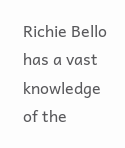Richie Bello has a vast knowledge of the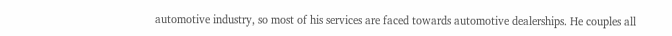automotive industry, so most of his services are faced towards automotive dealerships. He couples all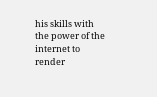his skills with the power of the internet to render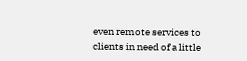even remote services to clients in need of a little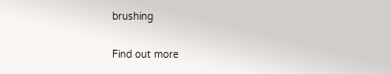brushing

Find out more